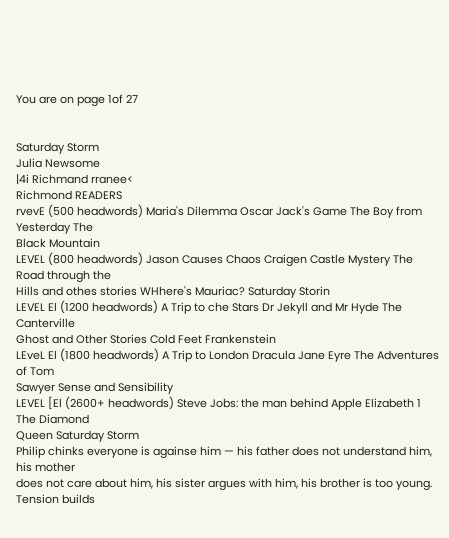You are on page 1of 27


Saturday Storm
Julia Newsome
|4i Richmand rranee<
Richmond READERS
rvevE (500 headwords) Maria's Dilemma Oscar Jack's Game The Boy from Yesterday The
Black Mountain
LEVEL (800 headwords) Jason Causes Chaos Craigen Castle Mystery The Road through the
Hills and othes stories WHhere's Mauriac? Saturday Storin
LEVEL El (1200 headwords) A Trip to che Stars Dr Jekyll and Mr Hyde The Canterville
Ghost and Other Stories Cold Feet Frankenstein
LEveL El (1800 headwords) A Trip to London Dracula Jane Eyre The Adventures of Tom
Sawyer Sense and Sensibility
LEVEL [El (2600+ headwords) Steve Jobs: the man behind Apple Elizabeth 1 The Diamond
Queen Saturday Storm
Philip chinks everyone is againse him — his father does not understand him, his mother
does not care about him, his sister argues with him, his brother is too young. Tension builds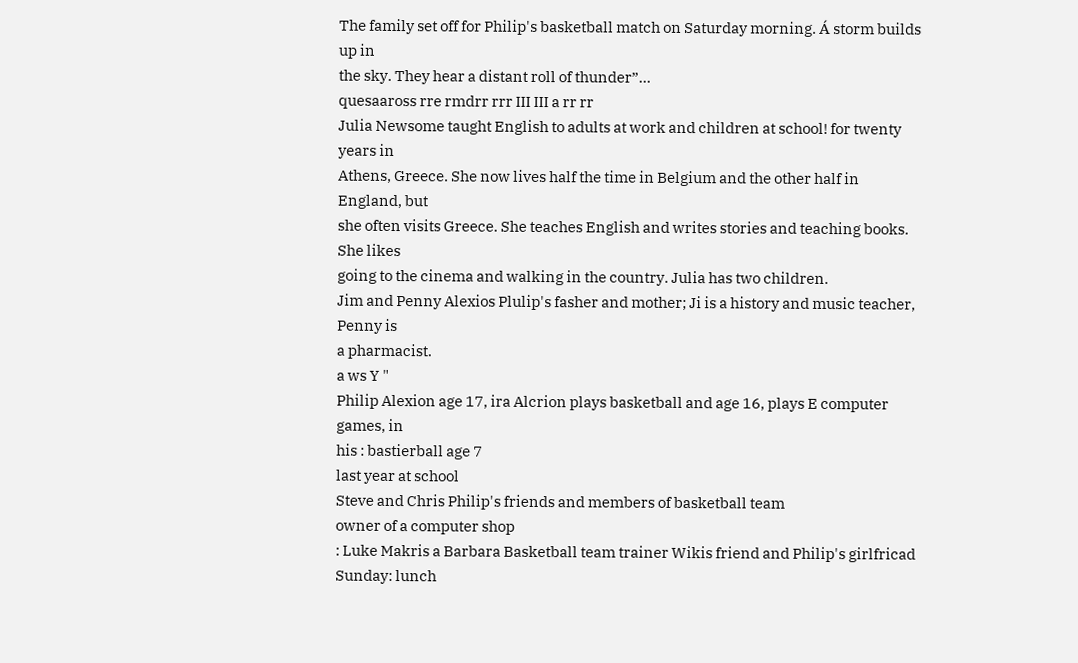The family set off for Philip's basketball match on Saturday morning. Á storm builds up in
the sky. They hear a distant roll of thunder”...
quesaaross rre rmdrr rrr III III a rr rr
Julia Newsome taught English to adults at work and children at school! for twenty years in
Athens, Greece. She now lives half the time in Belgium and the other half in England, but
she often visits Greece. She teaches English and writes stories and teaching books. She likes
going to the cinema and walking in the country. Julia has two children.
Jim and Penny Alexios Plulip's fasher and mother; Ji is a history and music teacher, Penny is
a pharmacist.
a ws Y "
Philip Alexion age 17, ira Alcrion plays basketball and age 16, plays E computer games, in
his : bastierball age 7
last year at school
Steve and Chris Philip's friends and members of basketball team
owner of a computer shop
: Luke Makris a Barbara Basketball team trainer Wikis friend and Philip's girlfricad
Sunday: lunch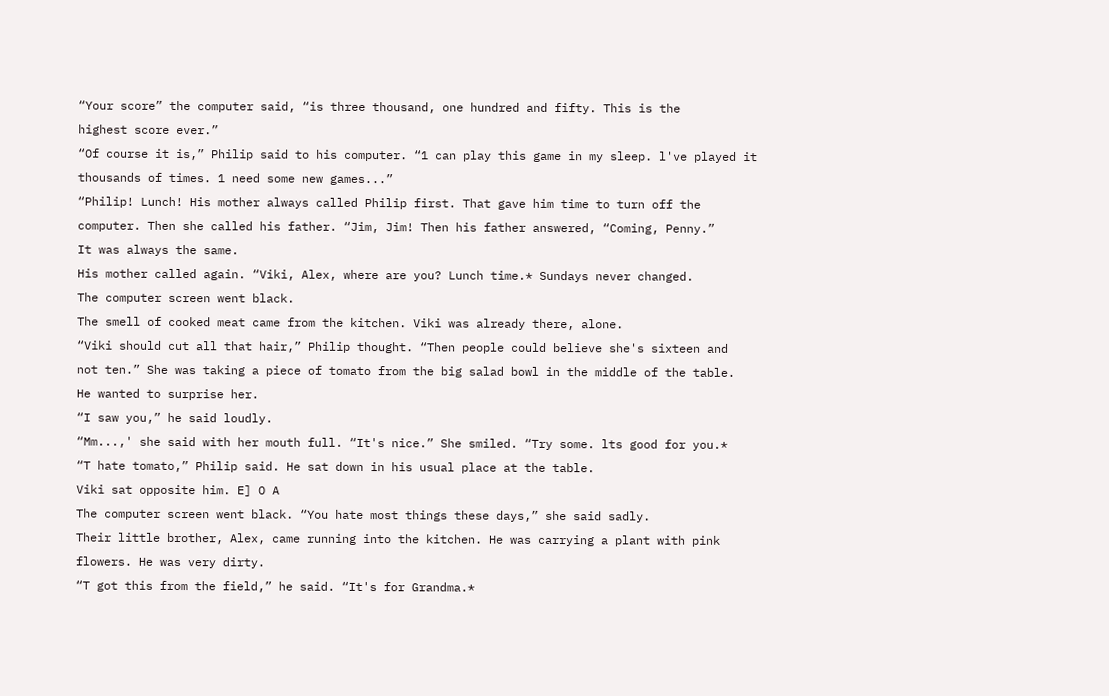“Your score” the computer said, “is three thousand, one hundred and fifty. This is the
highest score ever.”
“Of course it is,” Philip said to his computer. “1 can play this game in my sleep. l've played it
thousands of times. 1 need some new games...”
“Philip! Lunch! His mother always called Philip first. That gave him time to turn off the
computer. Then she called his father. “Jim, Jim! Then his father answered, “Coming, Penny.”
It was always the same.
His mother called again. “Viki, Alex, where are you? Lunch time.* Sundays never changed.
The computer screen went black.
The smell of cooked meat came from the kitchen. Viki was already there, alone.
“Viki should cut all that hair,” Philip thought. “Then people could believe she's sixteen and
not ten.” She was taking a piece of tomato from the big salad bowl in the middle of the table.
He wanted to surprise her.
“I saw you,” he said loudly.
“Mm...,' she said with her mouth full. “It's nice.” She smiled. “Try some. lts good for you.*
“T hate tomato,” Philip said. He sat down in his usual place at the table.
Viki sat opposite him. E] O A
The computer screen went black. “You hate most things these days,” she said sadly.
Their little brother, Alex, came running into the kitchen. He was carrying a plant with pink
flowers. He was very dirty.
“T got this from the field,” he said. “It's for Grandma.*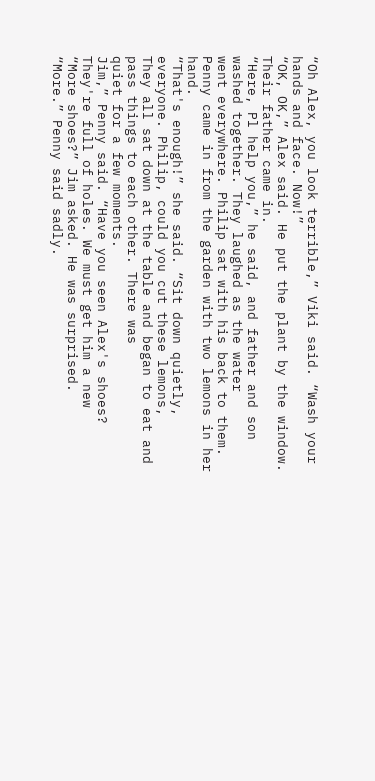“Oh Alex, you look terrible,” Viki said. “Wash your hands and face. Now!”
“OK, OK,” Alex said. He put the plant by the window.
Their father came in.
“Here, Pl help you,” he said, and father and son washed together. They laughed as the water
went everywhere. Philip sat with his back to them.
Penny came in from the garden with two lemons in her hand.
“That's enough!” she said. “Sit down quietly, everyone. Philip, could you cut these lemons,
They all sat down at the table and began to eat and pass things to each other. There was
quiet for a few moments.
Jim,” Penny said. “Have you seen Alex's shoes? They're full of holes. We must get him a new
“More shoes?” Jim asked. He was surprised.
“More.” Penny said sadly.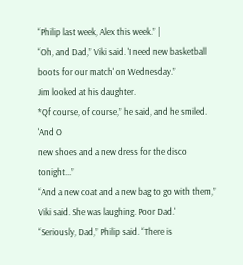“Philip last week, Alex this week.” |
“Oh, and Dad,” Viki said. 'I need new basketball boots for our match' on Wednesday.”
Jim looked at his daughter.
*Qf course, of course,” he said, and he smiled. 'And O
new shoes and a new dress for the disco tonight...”
“And a new coat and a new bag to go with them,” Viki said. She was laughing. Poor Dad.'
“Seriously, Dad,” Philip said. “There is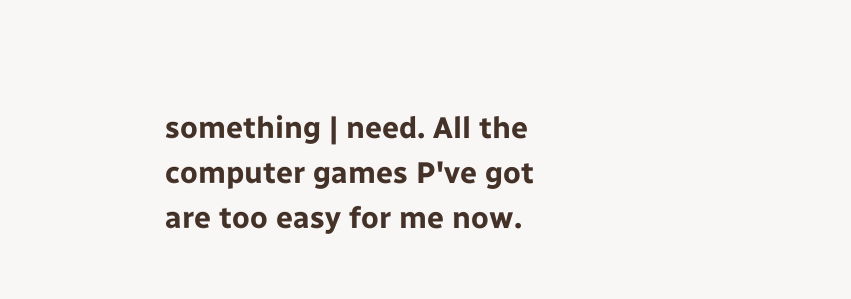something | need. All the computer games P've got
are too easy for me now.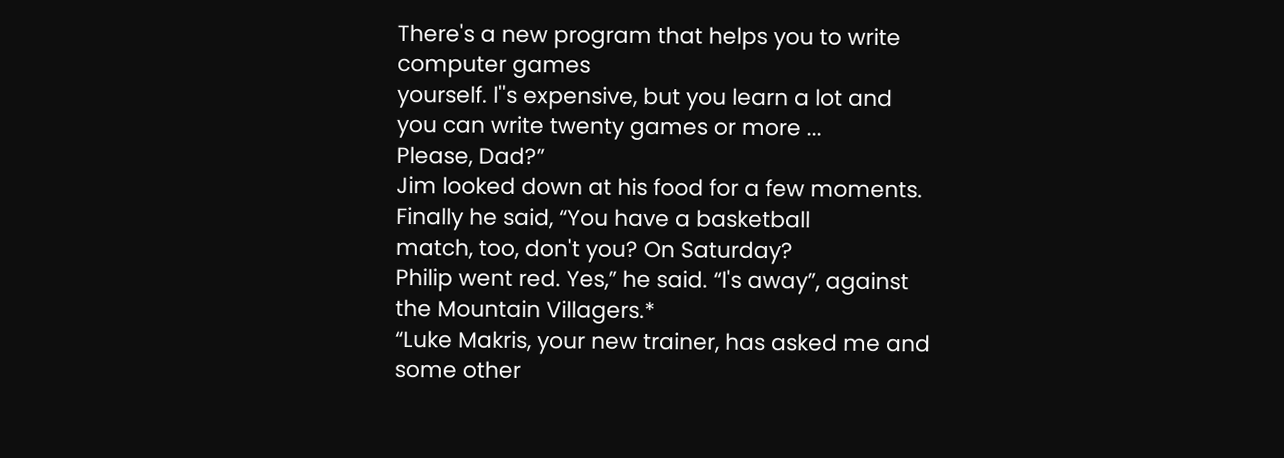There's a new program that helps you to write computer games
yourself. l''s expensive, but you learn a lot and you can write twenty games or more ...
Please, Dad?”
Jim looked down at his food for a few moments. Finally he said, “You have a basketball
match, too, don't you? On Saturday?
Philip went red. Yes,” he said. “l's away”, against the Mountain Villagers.*
“Luke Makris, your new trainer, has asked me and some other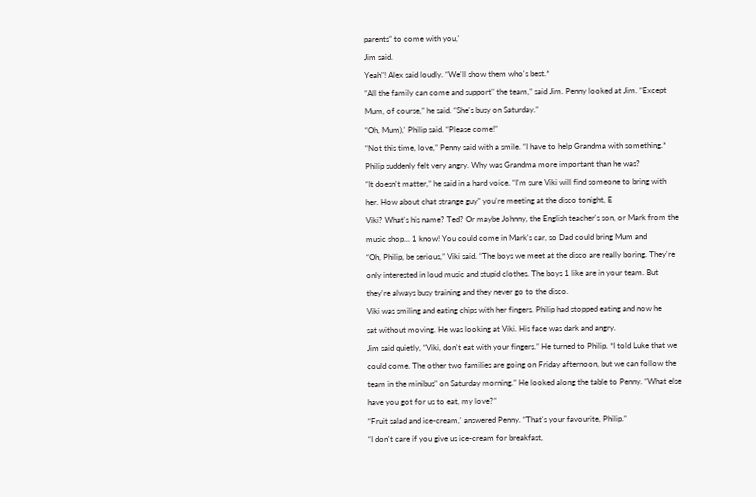parents” to come with you,'
Jim said.
Yeah"! Alex said loudly. “We'll show them who's best.*
“All the family can come and support" the team,” said Jim. Penny looked at Jim. “Except
Mum, of course,” he said. “She's busy on Saturday.”
“Oh, Mum),' Philip said. “Please come!”
“Not this time, love,” Penny said with a smile. “I have to help Grandma with something.*
Philip suddenly felt very angry. Why was Grandma more important than he was?
“It doesn't matter,” he said in a hard voice. “I'm sure Viki will find someone to bring with
her. How about chat strange guy” you're meeting at the disco tonight, E
Viki? What's his name? Ted? Or maybe Johnny, the English teacher's son, or Mark from the
music shop... 1 know! You could come in Mark's car, so Dad could bring Mum and
“Oh, Philip, be serious,” Viki said. “The boys we meet at the disco are really boring. They're
only interested in loud music and stupid clothes. The boys 1 like are in your team. But
they're always busy training and they never go to the disco.
Viki was smiling and eating chips with her fingers. Philip had stopped eating and now he
sat without moving. He was looking at Viki. His face was dark and angry.
Jim said quietly, “Viki, don't eat with your fingers.” He turned to Philip. *I told Luke that we
could come. The other two families are going on Friday afternoon, but we can follow the
team in the minibus" on Saturday morning.” He looked along the table to Penny. “What else
have you got for us to eat, my love?”
“Fruit salad and ice-cream,' answered Penny. “That's your favourite, Philip.”
“I don't care if you give us ice-cream for breakfast,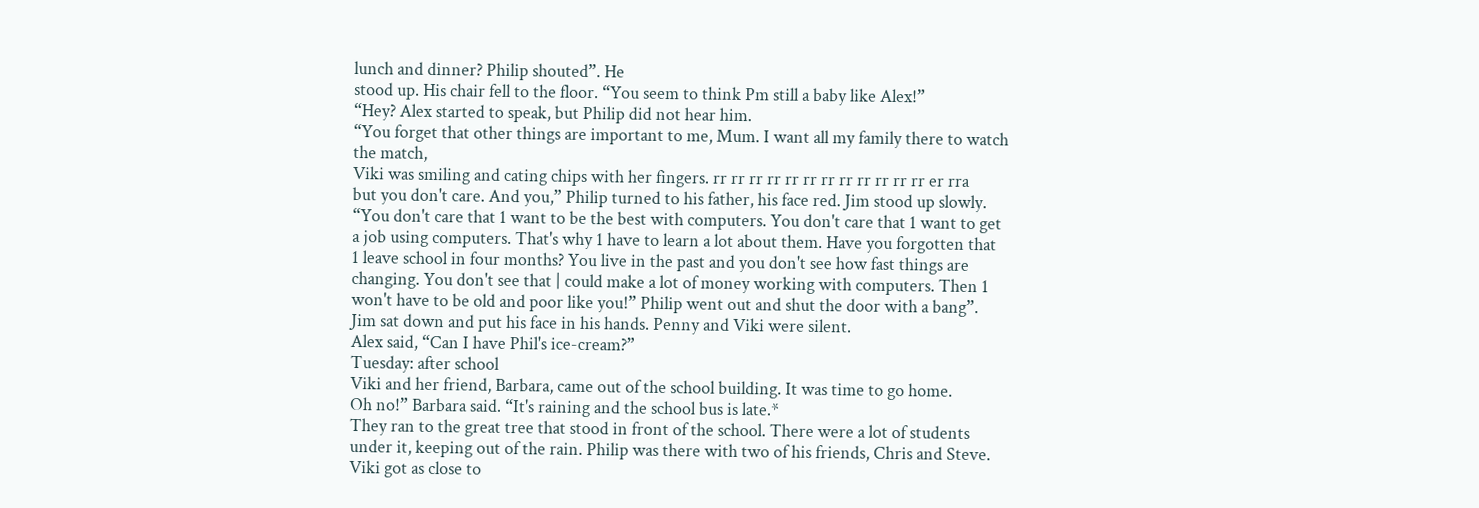lunch and dinner? Philip shouted”. He
stood up. His chair fell to the floor. “You seem to think Pm still a baby like Alex!”
“Hey? Alex started to speak, but Philip did not hear him.
“You forget that other things are important to me, Mum. I want all my family there to watch
the match,
Viki was smiling and cating chips with her fingers. rr rr rr rr rr rr rr rr rr rr rr rr er rra
but you don't care. And you,” Philip turned to his father, his face red. Jim stood up slowly.
“You don't care that 1 want to be the best with computers. You don't care that 1 want to get
a job using computers. That's why 1 have to learn a lot about them. Have you forgotten that
1 leave school in four months? You live in the past and you don't see how fast things are
changing. You don't see that | could make a lot of money working with computers. Then 1
won't have to be old and poor like you!” Philip went out and shut the door with a bang”.
Jim sat down and put his face in his hands. Penny and Viki were silent.
Alex said, “Can I have Phil's ice-cream?”
Tuesday: after school
Viki and her friend, Barbara, came out of the school building. It was time to go home.
Oh no!” Barbara said. “It's raining and the school bus is late.*
They ran to the great tree that stood in front of the school. There were a lot of students
under it, keeping out of the rain. Philip was there with two of his friends, Chris and Steve.
Viki got as close to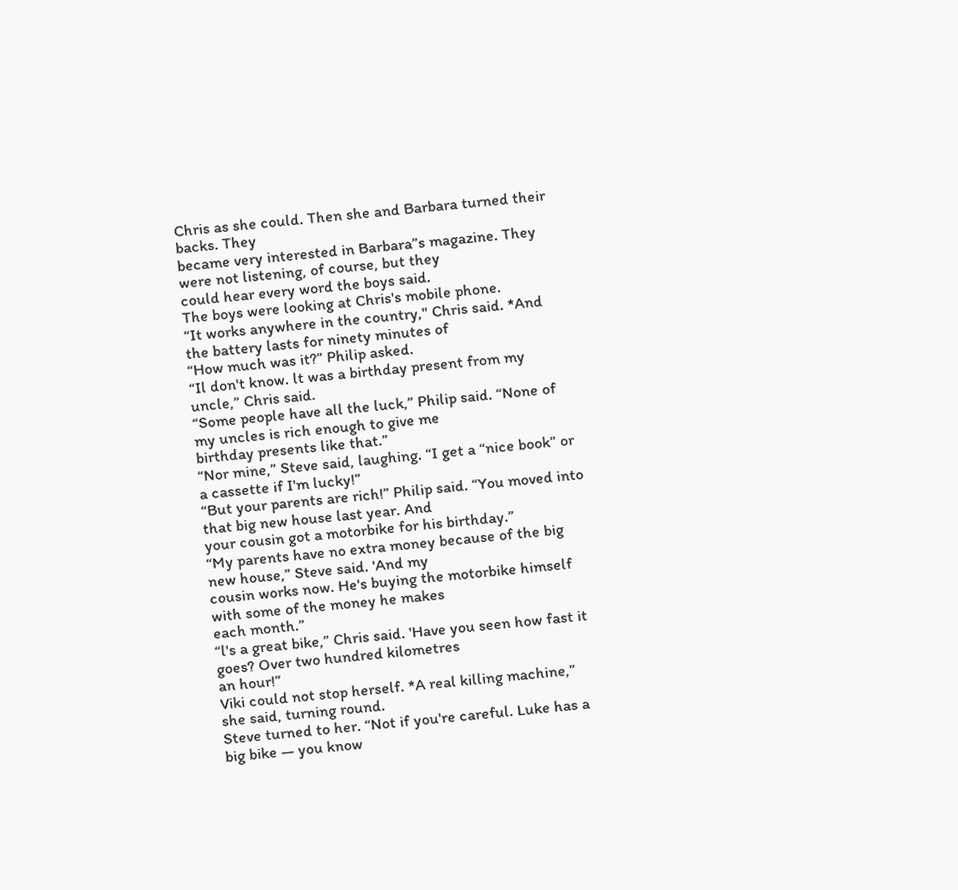Chris as she could. Then she and Barbara turned their backs. They
became very interested in Barbara”s magazine. They were not listening, of course, but they
could hear every word the boys said.
The boys were looking at Chris's mobile phone.
“It works anywhere in the country," Chris said. *And the battery lasts for ninety minutes of
“How much was it?” Philip asked.
“Il don't know. lt was a birthday present from my uncle,” Chris said.
“Some people have all the luck,” Philip said. “None of my uncles is rich enough to give me
birthday presents like that.”
“Nor mine,” Steve said, laughing. “I get a “nice book” or a cassette if I'm lucky!”
“But your parents are rich!” Philip said. “You moved into that big new house last year. And
your cousin got a motorbike for his birthday.”
“My parents have no extra money because of the big new house,” Steve said. 'And my
cousin works now. He's buying the motorbike himself with some of the money he makes
each month.”
“l's a great bike,” Chris said. 'Have you seen how fast it goes? Over two hundred kilometres
an hour!”
Viki could not stop herself. *A real killing machine,” she said, turning round.
Steve turned to her. “Not if you're careful. Luke has a big bike — you know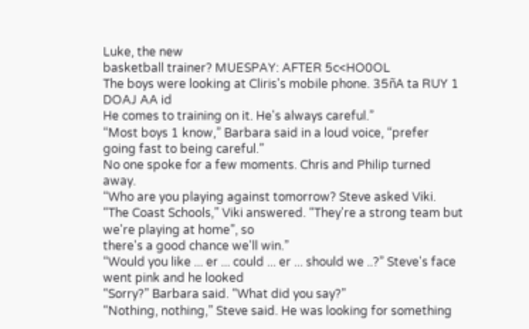Luke, the new
basketball trainer? MUESPAY: AFTER 5c<HO0OL
The boys were looking at Cliris's mobile phone. 35ñA ta RUY 1 DOAJ AA id
He comes to training on it. He's always careful.”
“Most boys 1 know,” Barbara said in a loud voice, “prefer going fast to being careful.”
No one spoke for a few moments. Chris and Philip turned away.
“Who are you playing against tomorrow? Steve asked Viki.
“The Coast Schools,” Viki answered. “They're a strong team but we're playing at home”, so
there's a good chance we'll win.”
“Would you like ... er ... could ... er ... should we ..?” Steve's face went pink and he looked
“Sorry?” Barbara said. “What did you say?”
“Nothing, nothing,” Steve said. He was looking for something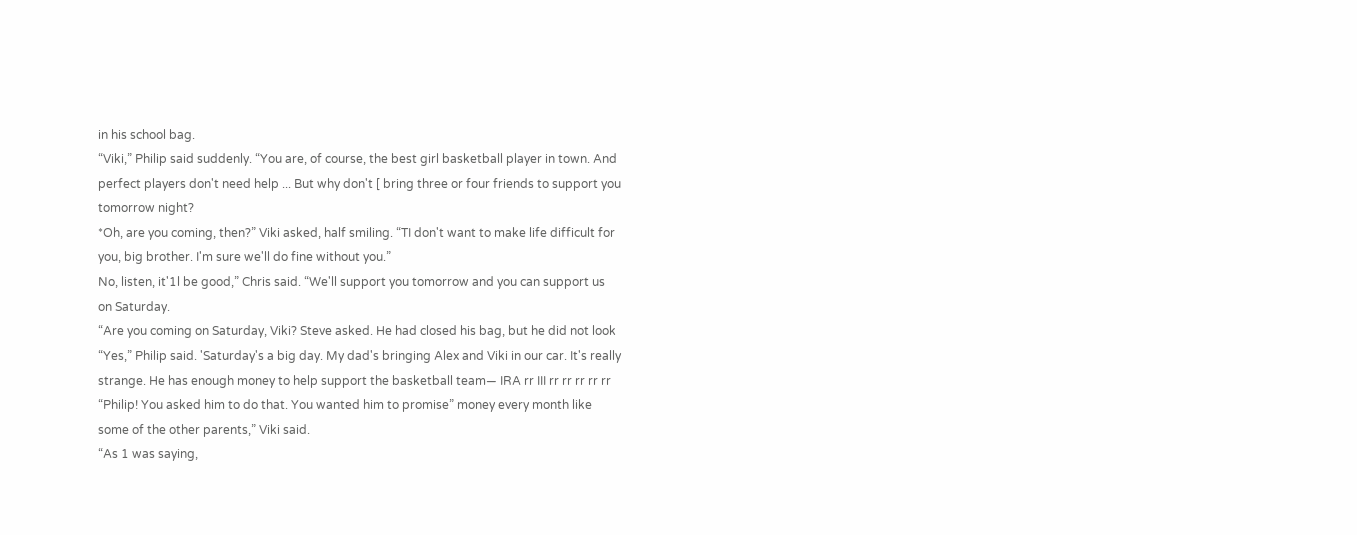in his school bag.
“Viki,” Philip said suddenly. “You are, of course, the best girl basketball player in town. And
perfect players don't need help ... But why don't [ bring three or four friends to support you
tomorrow night?
*Oh, are you coming, then?” Viki asked, half smiling. “TI don't want to make life difficult for
you, big brother. I'm sure we'll do fine without you.”
No, listen, it'1l be good,” Chris said. “We'll support you tomorrow and you can support us
on Saturday.
“Are you coming on Saturday, Viki? Steve asked. He had closed his bag, but he did not look
“Yes,” Philip said. 'Saturday's a big day. My dad's bringing Alex and Viki in our car. It's really
strange. He has enough money to help support the basketball team— IRA rr III rr rr rr rr rr
“Philip! You asked him to do that. You wanted him to promise” money every month like
some of the other parents,” Viki said.
“As 1 was saying,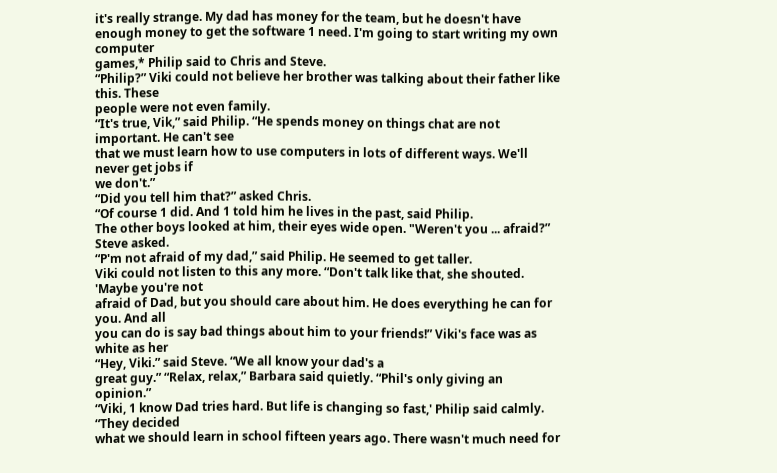it's really strange. My dad has money for the team, but he doesn't have
enough money to get the software 1 need. I'm going to start writing my own computer
games,* Philip said to Chris and Steve.
“Philip?” Viki could not believe her brother was talking about their father like this. These
people were not even family.
“It's true, Vik,” said Philip. “He spends money on things chat are not important. He can't see
that we must learn how to use computers in lots of different ways. We'll never get jobs if
we don't.”
“Did you tell him that?” asked Chris.
“Of course 1 did. And 1 told him he lives in the past, said Philip.
The other boys looked at him, their eyes wide open. "Weren't you ... afraid?” Steve asked.
“P'm not afraid of my dad,” said Philip. He seemed to get taller.
Viki could not listen to this any more. “Don't talk like that, she shouted. 'Maybe you're not
afraid of Dad, but you should care about him. He does everything he can for you. And all
you can do is say bad things about him to your friends!” Viki's face was as white as her
“Hey, Viki.” said Steve. “We all know your dad's a
great guy.” “Relax, relax,” Barbara said quietly. “Phil's only giving an opinion.”
“Viki, 1 know Dad tries hard. But life is changing so fast,' Philip said calmly. “They decided
what we should learn in school fifteen years ago. There wasn't much need for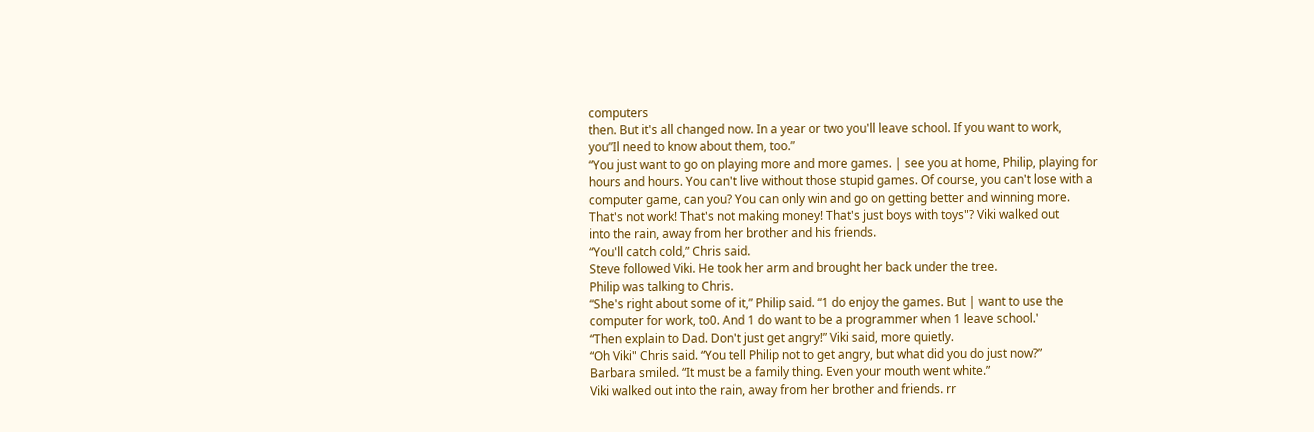computers
then. But it's all changed now. In a year or two you'll leave school. If you want to work,
you”Il need to know about them, too.”
“You just want to go on playing more and more games. | see you at home, Philip, playing for
hours and hours. You can't live without those stupid games. Of course, you can't lose with a
computer game, can you? You can only win and go on getting better and winning more.
That's not work! That's not making money! That's just boys with toys"? Viki walked out
into the rain, away from her brother and his friends.
“You'll catch cold,” Chris said.
Steve followed Viki. He took her arm and brought her back under the tree.
Philip was talking to Chris.
“She's right about some of it,” Philip said. “1 do enjoy the games. But | want to use the
computer for work, to0. And 1 do want to be a programmer when 1 leave school.'
“Then explain to Dad. Don't just get angry!” Viki said, more quietly.
“Oh Viki" Chris said. “You tell Philip not to get angry, but what did you do just now?”
Barbara smiled. “It must be a family thing. Even your mouth went white.”
Viki walked out into the rain, away from her brother and friends. rr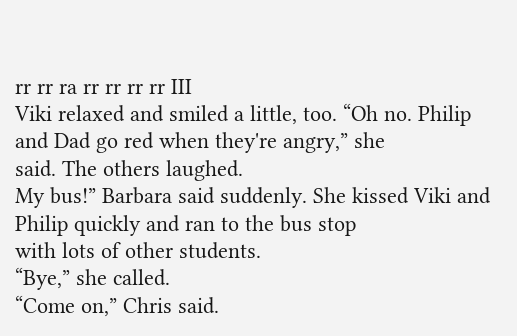rr rr ra rr rr rr rr III
Viki relaxed and smiled a little, too. “Oh no. Philip and Dad go red when they're angry,” she
said. The others laughed.
My bus!” Barbara said suddenly. She kissed Viki and Philip quickly and ran to the bus stop
with lots of other students.
“Bye,” she called.
“Come on,” Chris said.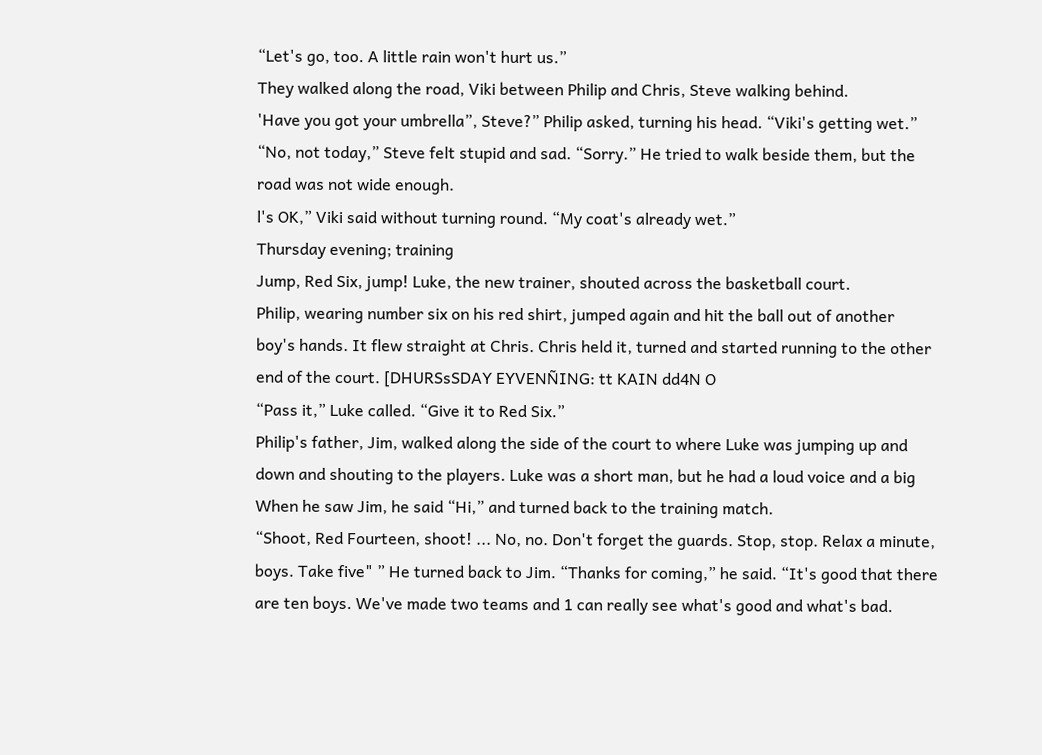“Let's go, too. A little rain won't hurt us.”
They walked along the road, Viki between Philip and Chris, Steve walking behind.
'Have you got your umbrella”, Steve?” Philip asked, turning his head. “Viki's getting wet.”
“No, not today,” Steve felt stupid and sad. “Sorry.” He tried to walk beside them, but the
road was not wide enough.
l's OK,” Viki said without turning round. “My coat's already wet.”
Thursday evening; training
Jump, Red Six, jump! Luke, the new trainer, shouted across the basketball court.
Philip, wearing number six on his red shirt, jumped again and hit the ball out of another
boy's hands. It flew straight at Chris. Chris held it, turned and started running to the other
end of the court. [DHURSsSDAY EYVENÑING: tt KAIN dd4N O
“Pass it,” Luke called. “Give it to Red Six.”
Philip's father, Jim, walked along the side of the court to where Luke was jumping up and
down and shouting to the players. Luke was a short man, but he had a loud voice and a big
When he saw Jim, he said “Hi,” and turned back to the training match.
“Shoot, Red Fourteen, shoot! ... No, no. Don't forget the guards. Stop, stop. Relax a minute,
boys. Take five" ” He turned back to Jim. “Thanks for coming,” he said. “It's good that there
are ten boys. We've made two teams and 1 can really see what's good and what's bad.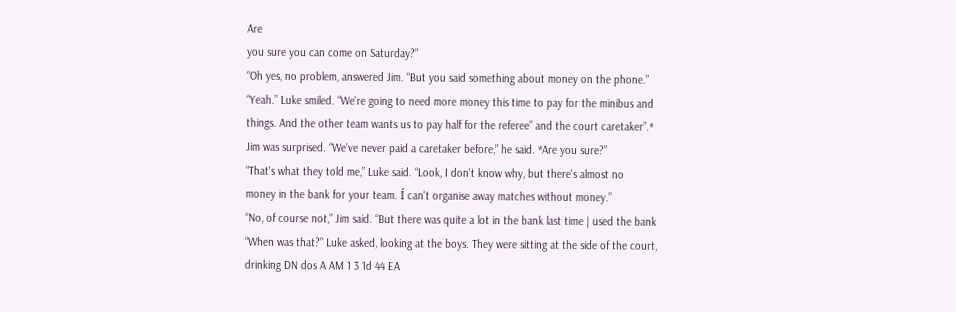Are
you sure you can come on Saturday?”
“Oh yes, no problem, answered Jim. “But you said something about money on the phone.”
“Yeah.” Luke smiled. “We're going to need more money this time to pay for the minibus and
things. And the other team wants us to pay half for the referee” and the court caretaker”.*
Jim was surprised. “We've never paid a caretaker before,” he said. *Are you sure?”
“That's what they told me,” Luke said. “Look, I don't know why, but there's almost no
money in the bank for your team. Í can't organise away matches without money.”
“No, of course not,” Jim said. “But there was quite a lot in the bank last time | used the bank
“When was that?” Luke asked, looking at the boys. They were sitting at the side of the court,
drinking DN dos A AM 1 3 1d 44 EA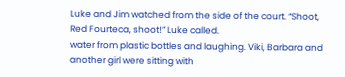Luke and Jim watched from the side of the court. “Shoot, Red Fourteca, shoot!” Luke called.
water from plastic bottles and laughing. Viki, Barbara and another girl were sitting with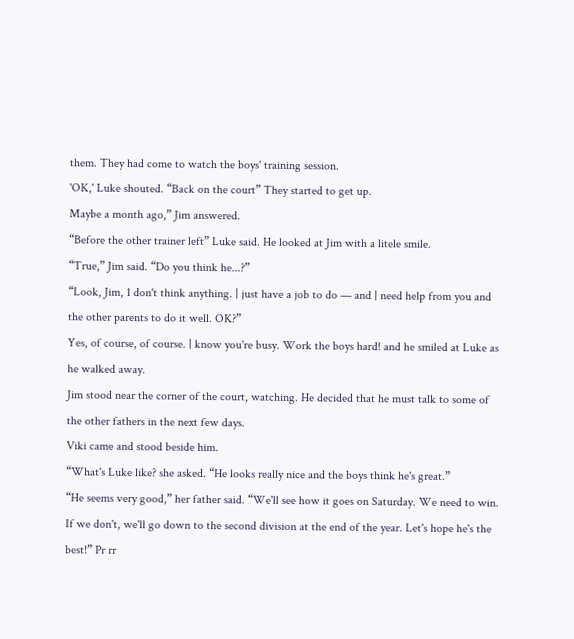them. They had come to watch the boys' training session.
'OK,' Luke shouted. “Back on the court” They started to get up.
Maybe a month ago,” Jim answered.
“Before the other trainer left” Luke said. He looked at Jim with a litele smile.
“True,” Jim said. “Do you think he...?”
“Look, Jim, 1 don't think anything. | just have a job to do — and | need help from you and
the other parents to do it well. OK?”
Yes, of course, of course. | know you're busy. Work the boys hard! and he smiled at Luke as
he walked away.
Jim stood near the corner of the court, watching. He decided that he must talk to some of
the other fathers in the next few days.
Viki came and stood beside him.
“What's Luke like? she asked. “He looks really nice and the boys think he's great.”
“He seems very good,” her father said. “We'll see how it goes on Saturday. We need to win.
If we don't, we'll go down to the second division at the end of the year. Let's hope he's the
best!” Pr rr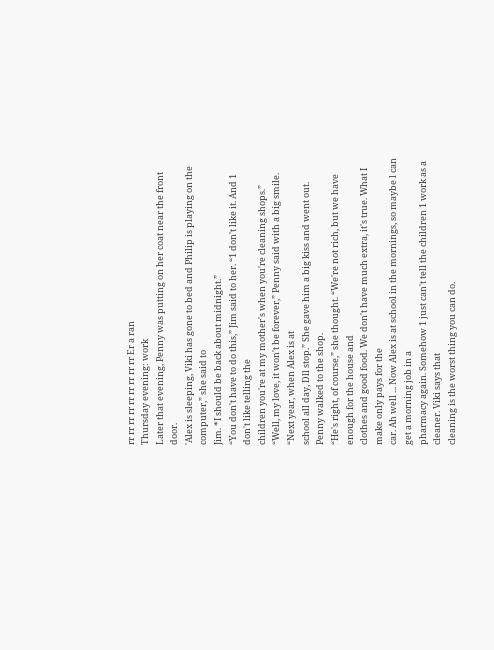rr rr rr rr rr rr rr rr rr Er a ran
Thursday evening: work
Later that evening, Penny was putting on her coat near the front door.
'Alex is sleeping, Viki has gone to bed and Philip is playing on the computer,” she said to
Jim. *I should be back about midnight.”
“You don't have to do this,” Jim said to her. “1 don't like it. And 1 don't like telling the
children you're at my mother's when you're cleaning shops.”
“Well, my love, it won't be forever,” Penny said with a big smile. “Next year, when Alex is at
school all day, Dll stop.” She gave him a big kiss and went out.
Penny walked to the shop.
“He's right, of course,” she thought. “We're not rich, but we have enough for the house and
clothes and good food. We don't have much extra, it's true. What I make only pays for the
car. Ah well ... Now Alex is at school in the mornings, so maybe l can get a morning job in a
pharmacy again. Somehow 1 just can't tell the children 1 work as a cleaner. Viki says that
cleaning is the worst thing you can do.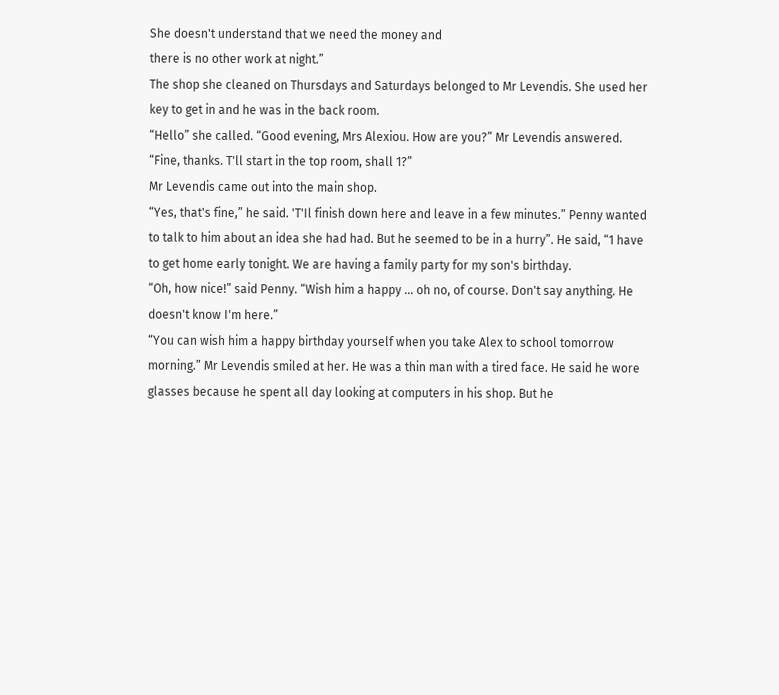She doesn't understand that we need the money and
there is no other work at night.”
The shop she cleaned on Thursdays and Saturdays belonged to Mr Levendis. She used her
key to get in and he was in the back room.
“Hello” she called. “Good evening, Mrs Alexiou. How are you?” Mr Levendis answered.
“Fine, thanks. T'll start in the top room, shall 1?”
Mr Levendis came out into the main shop.
“Yes, that's fine,” he said. 'T'Il finish down here and leave in a few minutes.” Penny wanted
to talk to him about an idea she had had. But he seemed to be in a hurry”. He said, “1 have
to get home early tonight. We are having a family party for my son's birthday.
“Oh, how nice!” said Penny. “Wish him a happy ... oh no, of course. Don't say anything. He
doesn't know I'm here.”
“You can wish him a happy birthday yourself when you take Alex to school tomorrow
morning.” Mr Levendis smiled at her. He was a thin man with a tired face. He said he wore
glasses because he spent all day looking at computers in his shop. But he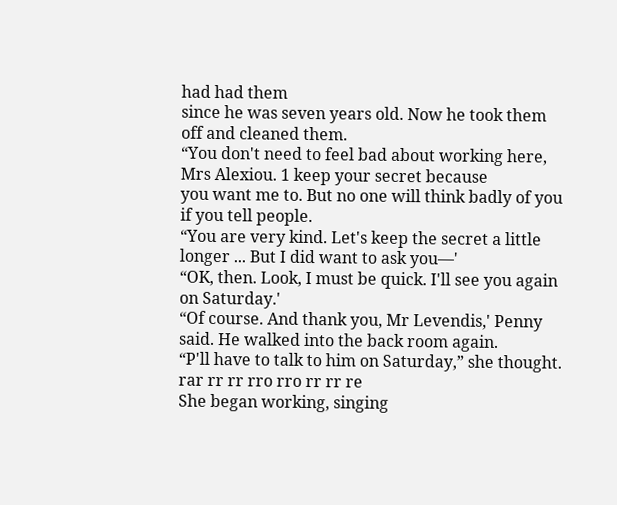had had them
since he was seven years old. Now he took them off and cleaned them.
“You don't need to feel bad about working here, Mrs Alexiou. 1 keep your secret because
you want me to. But no one will think badly of you if you tell people.
“You are very kind. Let's keep the secret a little longer ... But I did want to ask you—'
“OK, then. Look, I must be quick. I'll see you again on Saturday.'
“Of course. And thank you, Mr Levendis,' Penny said. He walked into the back room again.
“P'll have to talk to him on Saturday,” she thought. rar rr rr rro rro rr rr re
She began working, singing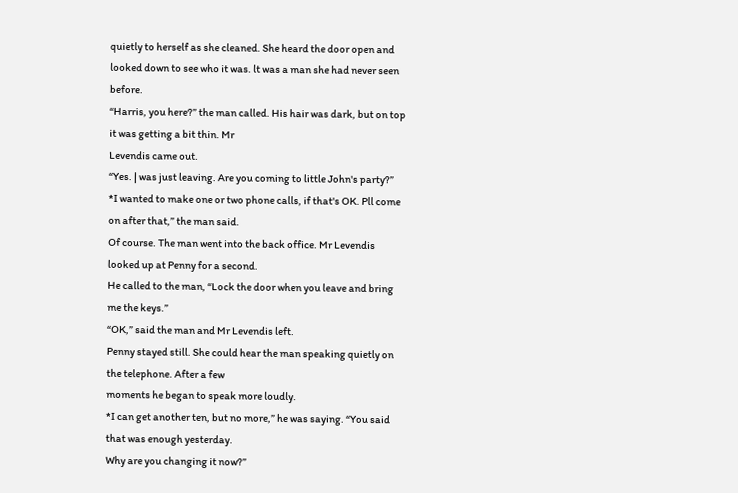quietly to herself as she cleaned. She heard the door open and
looked down to see who it was. lt was a man she had never seen before.
“Harris, you here?” the man called. His hair was dark, but on top it was getting a bit thin. Mr
Levendis came out.
“Yes. | was just leaving. Are you coming to little John's party?”
*I wanted to make one or two phone calls, if that's OK. Pll come on after that,” the man said.
Of course. The man went into the back office. Mr Levendis looked up at Penny for a second.
He called to the man, “Lock the door when you leave and bring me the keys.”
“OK,” said the man and Mr Levendis left.
Penny stayed still. She could hear the man speaking quietly on the telephone. After a few
moments he began to speak more loudly.
*I can get another ten, but no more,” he was saying. “You said that was enough yesterday.
Why are you changing it now?”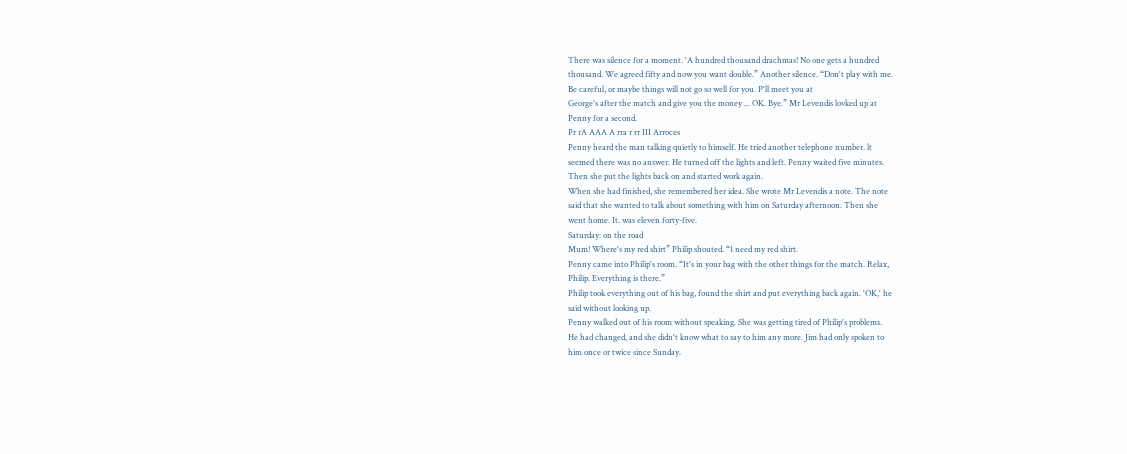There was silence for a moment. 'A hundred thousand drachmas! No one gets a hundred
thousand. We agreed fifty and now you want double.” Another silence. “Don't play with me.
Be careful, or maybe things will not go so well for you. P'll meet you at
George's after the match and give you the money ... OK. Bye.” Mr Levendis lovked up at
Penny for a second.
Pr rA AAA A rra r rr III Arroces
Penny heard the man talking quietly to himself. He tried another telephone number. lt
seemed there was no answer. He turned off the lights and left. Penny waited five minutes.
Then she put the lights back on and started work again.
When she had finished, she remembered her idea. She wrote Mr Levendis a note. The note
said that she wanted to talk about something with him on Saturday afternoon. Then she
went home. It. was eleven forty-five.
Saturday: on the road
Mum! Where's my red shirt” Philip shouted. “1 need my red shirt.
Penny came into Philip's room. “It's in your bag with the other things for the match. Relax,
Philip. Everything is there.”
Philip took everything out of his bag, found the shirt and put everything back again. 'OK,' he
said without looking up.
Penny walked out of his room without speaking. She was getting tired of Philip's problems.
He had changed, and she didn't know what to say to him any more. Jim had only spoken to
him once or twice since Sunday.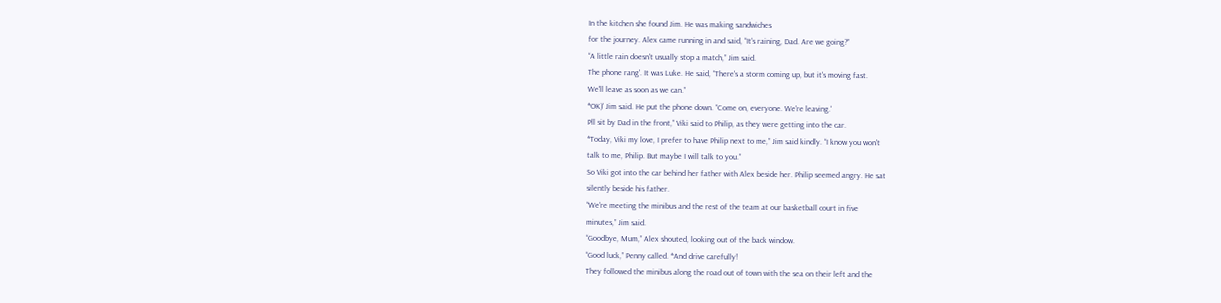In the kitchen she found Jim. He was making sandwiches
for the journey. Alex came running in and said, “It's raining, Dad. Are we going?”
“A little rain doesn't usually stop a match,” Jim said.
The phone rang'. It was Luke. He said, “There's a storm coming up, but it's moving fast.
We'll leave as soon as we can.”
*OK)' Jim said. He put the phone down. “Come on, everyone. We're leaving.'
Pll sit by Dad in the front,” Viki said to Philip, as they were getting into the car.
*Today, Viki my love, I prefer to have Philip next to me,” Jim said kindly. “I know you won't
talk to me, Philip. But maybe I will talk to you.”
So Viki got into the car behind her father with Alex beside her. Philip seemed angry. He sat
silently beside his father.
“We're meeting the minibus and the rest of the team at our basketball court in five
minutes,” Jim said.
“Goodbye, Mum,” Alex shouted, looking out of the back window.
“Good luck,” Penny called. *And drive carefully!
They followed the minibus along the road out of town with the sea on their left and the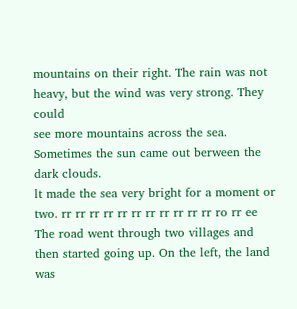mountains on their right. The rain was not heavy, but the wind was very strong. They could
see more mountains across the sea. Sometimes the sun came out berween the dark clouds.
lt made the sea very bright for a moment or two. rr rr rr rr rr rr rr rr rr rr rr ro rr ee
The road went through two villages and then started going up. On the left, the land was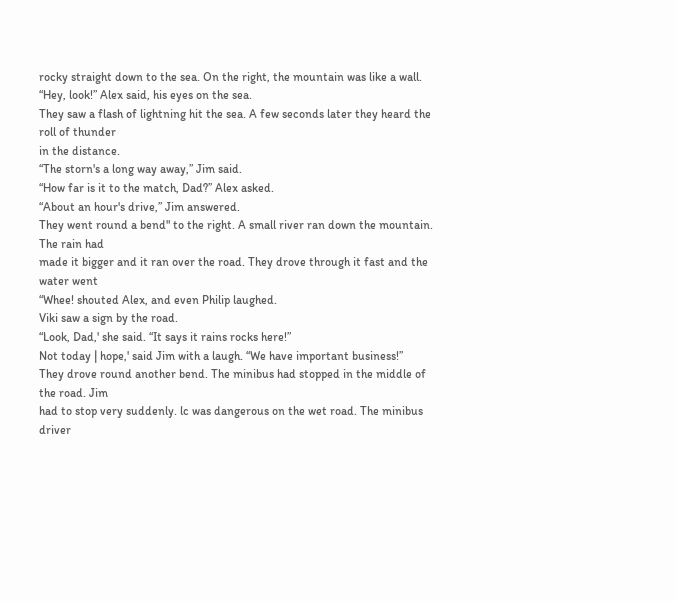rocky straight down to the sea. On the right, the mountain was like a wall.
“Hey, look!” Alex said, his eyes on the sea.
They saw a flash of lightning hit the sea. A few seconds later they heard the roll of thunder
in the distance.
“The storn's a long way away,” Jim said.
“How far is it to the match, Dad?” Alex asked.
“About an hour's drive,” Jim answered.
They went round a bend" to the right. A small river ran down the mountain. The rain had
made it bigger and it ran over the road. They drove through it fast and the water went
“Whee! shouted Alex, and even Philip laughed.
Viki saw a sign by the road.
“Look, Dad,' she said. “It says it rains rocks here!”
Not today | hope,' said Jim with a laugh. “We have important business!”
They drove round another bend. The minibus had stopped in the middle of the road. Jim
had to stop very suddenly. lc was dangerous on the wet road. The minibus driver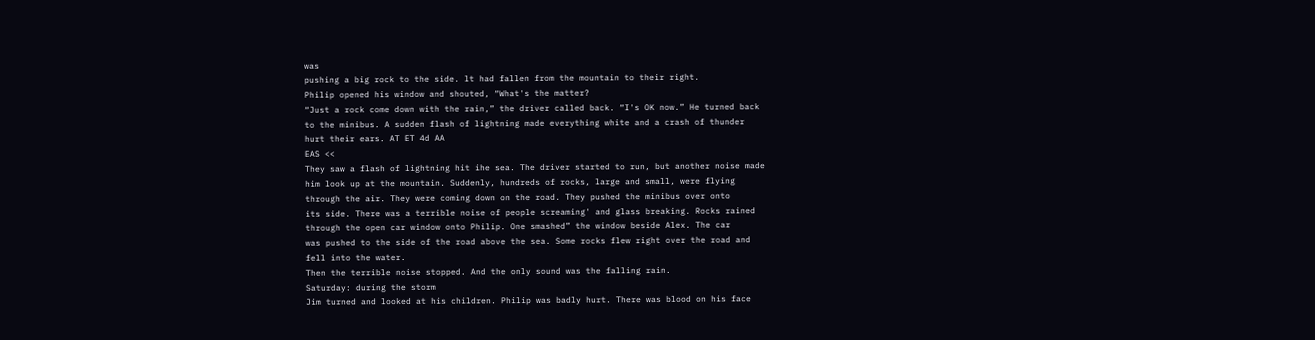was
pushing a big rock to the side. lt had fallen from the mountain to their right.
Philip opened his window and shouted, “What's the matter?
“Just a rock come down with the rain,” the driver called back. “I's OK now.” He turned back
to the minibus. A sudden flash of lightning made everything white and a crash of thunder
hurt their ears. AT ET 4d AA
EAS <<
They saw a flash of lightning hit ihe sea. The driver started to run, but another noise made
him look up at the mountain. Suddenly, hundreds of rocks, large and small, were flying
through the air. They were coming down on the road. They pushed the minibus over onto
its side. There was a terrible noise of people screaming' and glass breaking. Rocks rained
through the open car window onto Philip. One smashed” the window beside Alex. The car
was pushed to the side of the road above the sea. Some rocks flew right over the road and
fell into the water.
Then the terrible noise stopped. And the only sound was the falling rain.
Saturday: during the storm
Jim turned and looked at his children. Philip was badly hurt. There was blood on his face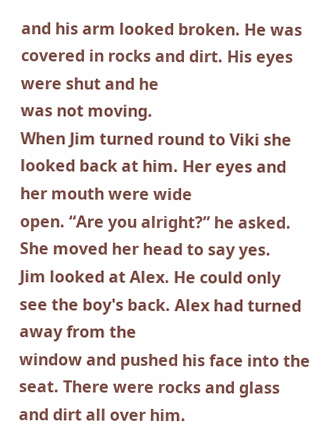and his arm looked broken. He was covered in rocks and dirt. His eyes were shut and he
was not moving.
When Jim turned round to Viki she looked back at him. Her eyes and her mouth were wide
open. “Are you alright?” he asked. She moved her head to say yes.
Jim looked at Alex. He could only see the boy's back. Alex had turned away from the
window and pushed his face into the seat. There were rocks and glass and dirt all over him.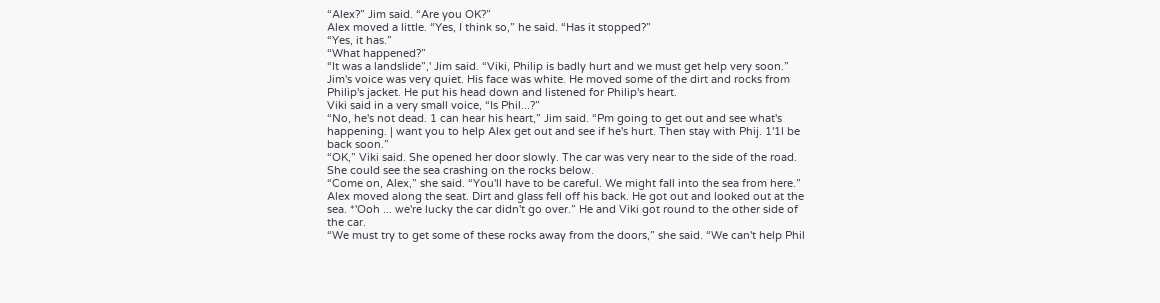“Alex?” Jim said. “Are you OK?”
Alex moved a little. “Yes, I think so,” he said. “Has it stopped?”
“Yes, it has.”
“What happened?”
“It was a landslide”,' Jim said. “Viki, Philip is badly hurt and we must get help very soon.”
Jim's voice was very quiet. His face was white. He moved some of the dirt and rocks from
Philip's jacket. He put his head down and listened for Philip's heart.
Viki said in a very small voice, “Is Phil...?”
“No, he's not dead. 1 can hear his heart,” Jim said. “Pm going to get out and see what's
happening. | want you to help Alex get out and see if he's hurt. Then stay with Phij. 1'1l be
back soon.”
“OK,” Viki said. She opened her door slowly. The car was very near to the side of the road.
She could see the sea crashing on the rocks below.
“Come on, Alex,” she said. “You'll have to be careful. We might fall into the sea from here.”
Alex moved along the seat. Dirt and glass fell off his back. He got out and looked out at the
sea. *'Ooh ... we're lucky the car didn't go over.” He and Viki got round to the other side of
the car.
“We must try to get some of these rocks away from the doors,” she said. “We can't help Phil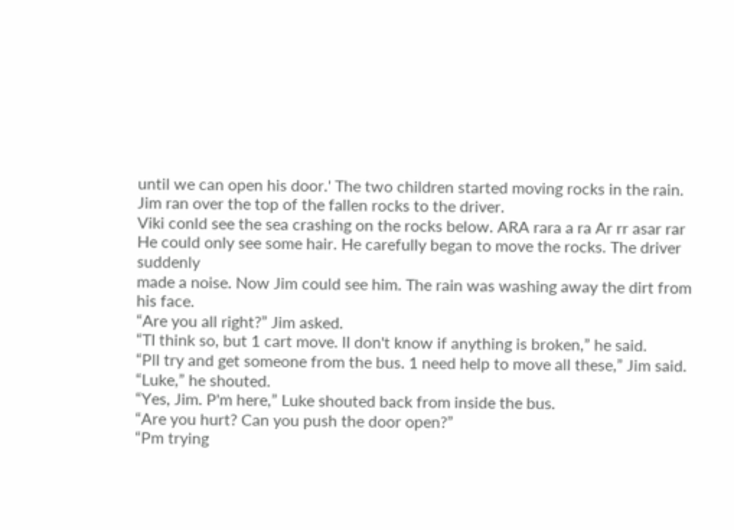until we can open his door.' The two children started moving rocks in the rain.
Jim ran over the top of the fallen rocks to the driver.
Viki conld see the sea crashing on the rocks below. ARA rara a ra Ar rr asar rar
He could only see some hair. He carefully began to move the rocks. The driver suddenly
made a noise. Now Jim could see him. The rain was washing away the dirt from his face.
“Are you all right?” Jim asked.
“TI think so, but 1 cart move. lI don't know if anything is broken,” he said.
“Pll try and get someone from the bus. 1 need help to move all these,” Jim said.
“Luke,” he shouted.
“Yes, Jim. P'm here,” Luke shouted back from inside the bus.
“Are you hurt? Can you push the door open?”
“Pm trying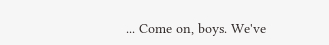... Come on, boys. We've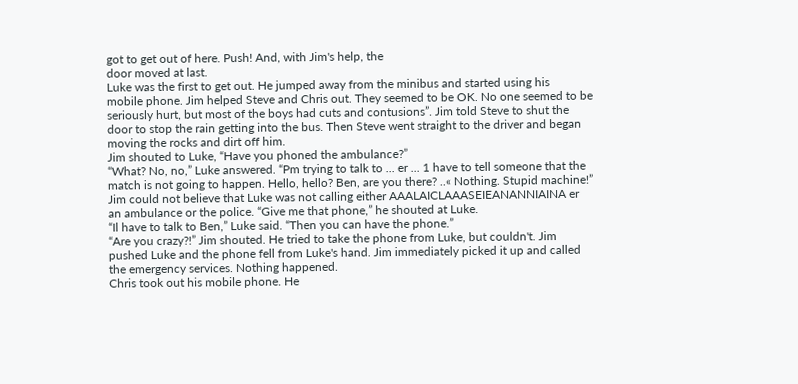got to get out of here. Push! And, with Jim's help, the
door moved at last.
Luke was the first to get out. He jumped away from the minibus and started using his
mobile phone. Jim helped Steve and Chris out. They seemed to be OK. No one seemed to be
seriously hurt, but most of the boys had cuts and contusions”. Jim told Steve to shut the
door to stop the rain getting into the bus. Then Steve went straight to the driver and began
moving the rocks and dirt off him.
Jim shouted to Luke, “Have you phoned the ambulance?”
“What? No, no,” Luke answered. “Pm trying to talk to ... er ... 1 have to tell someone that the
match is not going to happen. Hello, hello? Ben, are you there? ..« Nothing. Stupid machine!”
Jim could not believe that Luke was not calling either AAALAICLAAASEIEANANNIAINA er
an ambulance or the police. “Give me that phone,” he shouted at Luke.
“Il have to talk to Ben,” Luke said. “Then you can have the phone.”
“Are you crazy?!” Jim shouted. He tried to take the phone from Luke, but couldn't. Jim
pushed Luke and the phone fell from Luke's hand. Jim immediately picked it up and called
the emergency services. Nothing happened.
Chris took out his mobile phone. He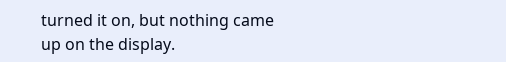turned it on, but nothing came up on the display.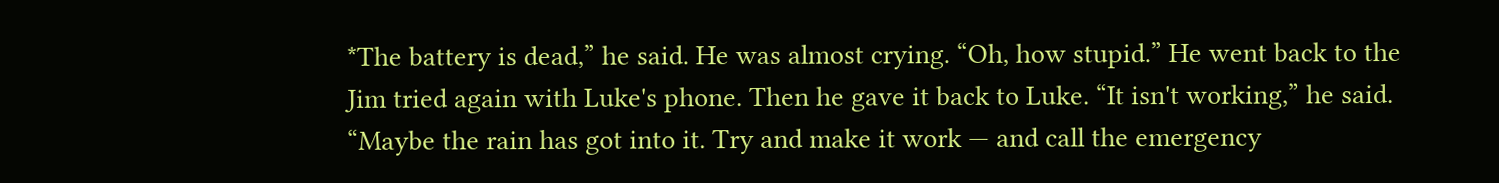*The battery is dead,” he said. He was almost crying. “Oh, how stupid.” He went back to the
Jim tried again with Luke's phone. Then he gave it back to Luke. “It isn't working,” he said.
“Maybe the rain has got into it. Try and make it work — and call the emergency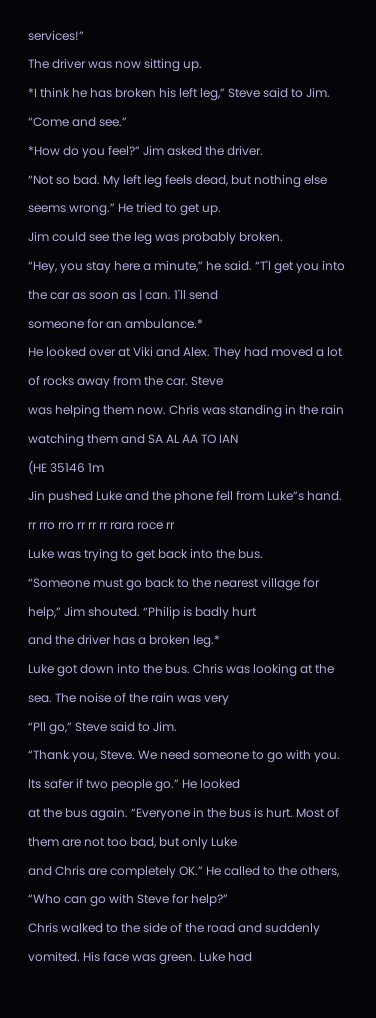services!”
The driver was now sitting up.
*I think he has broken his left leg,” Steve said to Jim. “Come and see.”
*How do you feel?” Jim asked the driver.
“Not so bad. My left leg feels dead, but nothing else seems wrong.” He tried to get up.
Jim could see the leg was probably broken.
“Hey, you stay here a minute,” he said. “T'l get you into the car as soon as | can. 1'll send
someone for an ambulance.*
He looked over at Viki and Alex. They had moved a lot of rocks away from the car. Steve
was helping them now. Chris was standing in the rain watching them and SA AL AA TO IAN
(HE 35146 1m
Jin pushed Luke and the phone fell from Luke”s hand. rr rro rro rr rr rr rara roce rr
Luke was trying to get back into the bus.
“Someone must go back to the nearest village for help,” Jim shouted. “Philip is badly hurt
and the driver has a broken leg.*
Luke got down into the bus. Chris was looking at the sea. The noise of the rain was very
“Pll go,” Steve said to Jim.
“Thank you, Steve. We need someone to go with you. lts safer if two people go.” He looked
at the bus again. “Everyone in the bus is hurt. Most of them are not too bad, but only Luke
and Chris are completely OK.” He called to the others, “Who can go with Steve for help?”
Chris walked to the side of the road and suddenly vomited. His face was green. Luke had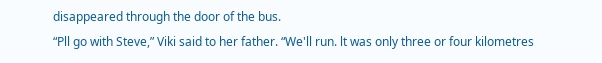disappeared through the door of the bus.
“Pll go with Steve,” Viki said to her father. “We'll run. lt was only three or four kilometres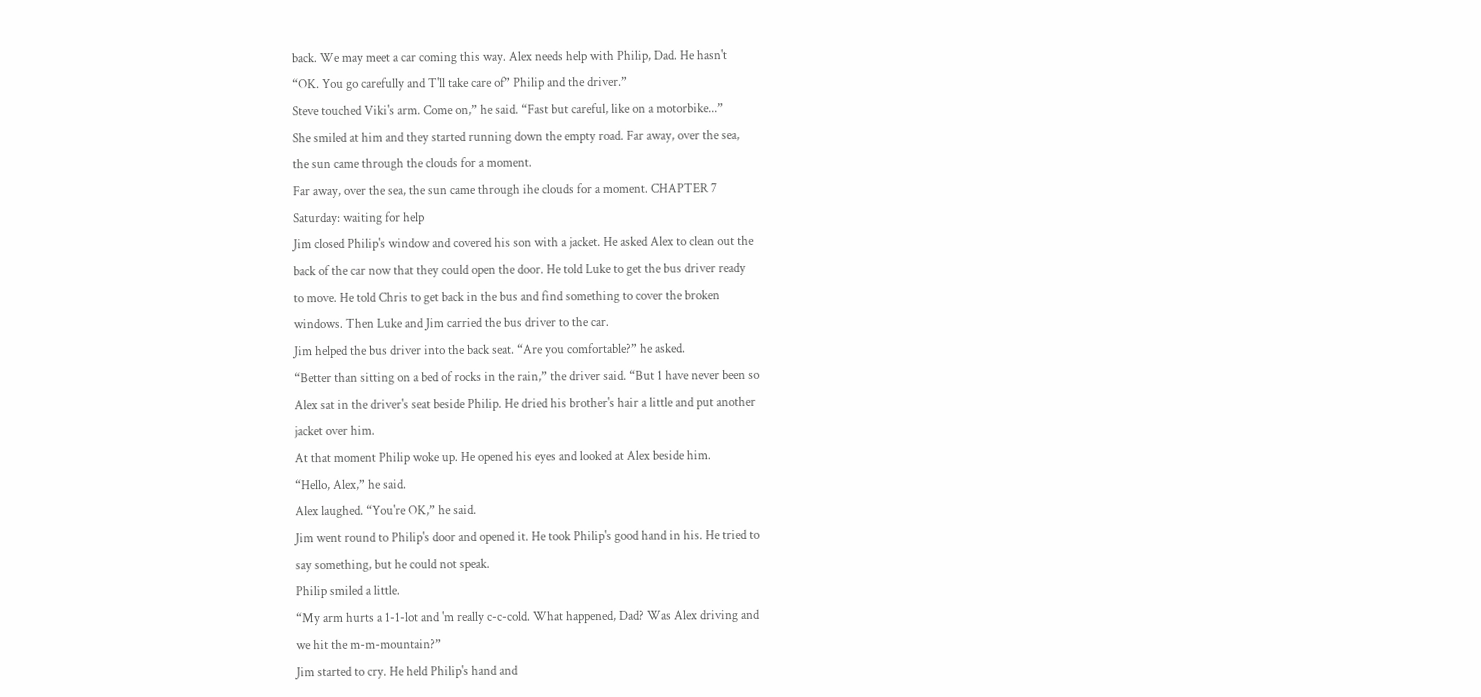back. We may meet a car coming this way. Alex needs help with Philip, Dad. He hasn't
“OK. You go carefully and T'll take care of” Philip and the driver.”
Steve touched Viki's arm. Come on,” he said. “Fast but careful, like on a motorbike...”
She smiled at him and they started running down the empty road. Far away, over the sea,
the sun came through the clouds for a moment.
Far away, over the sea, the sun came through ihe clouds for a moment. CHAPTER 7
Saturday: waiting for help
Jim closed Philip's window and covered his son with a jacket. He asked Alex to clean out the
back of the car now that they could open the door. He told Luke to get the bus driver ready
to move. He told Chris to get back in the bus and find something to cover the broken
windows. Then Luke and Jim carried the bus driver to the car.
Jim helped the bus driver into the back seat. “Are you comfortable?” he asked.
“Better than sitting on a bed of rocks in the rain,” the driver said. “But 1 have never been so
Alex sat in the driver's seat beside Philip. He dried his brother's hair a little and put another
jacket over him.
At that moment Philip woke up. He opened his eyes and looked at Alex beside him.
“Hello, Alex,” he said.
Alex laughed. “You're OK,” he said.
Jim went round to Philip's door and opened it. He took Philip's good hand in his. He tried to
say something, but he could not speak.
Philip smiled a little.
“My arm hurts a 1-1-lot and 'm really c-c-cold. What happened, Dad? Was Alex driving and
we hit the m-m-mountain?”
Jim started to cry. He held Philip's hand and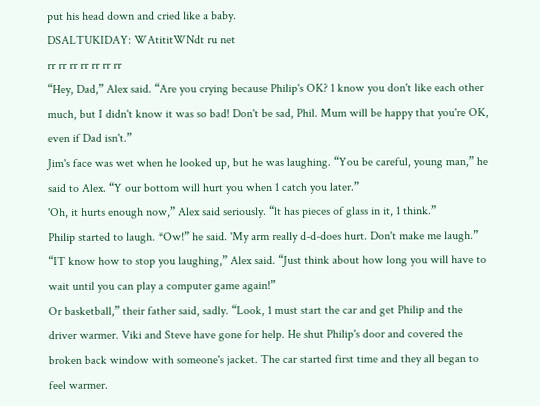put his head down and cried like a baby.
DSALTUKIDAY: WAtititWNdt ru net
rr rr rr rr rr rr rr
“Hey, Dad,” Alex said. “Are you crying because Philip's OK? 1 know you don't like each other
much, but I didn't know it was so bad! Don't be sad, Phil. Mum will be happy that you're OK,
even if Dad isn't.”
Jim's face was wet when he looked up, but he was laughing. “You be careful, young man,” he
said to Alex. “Y our bottom will hurt you when 1 catch you later.”
'Oh, it hurts enough now,” Alex said seriously. “lt has pieces of glass in it, 1 think.”
Philip started to laugh. *Ow!” he said. 'My arm really d-d-does hurt. Don't make me laugh.”
“IT know how to stop you laughing,” Alex said. “Just think about how long you will have to
wait until you can play a computer game again!”
Or basketball,” their father said, sadly. “Look, 1 must start the car and get Philip and the
driver warmer. Viki and Steve have gone for help. He shut Philip's door and covered the
broken back window with someone's jacket. The car started first time and they all began to
feel warmer.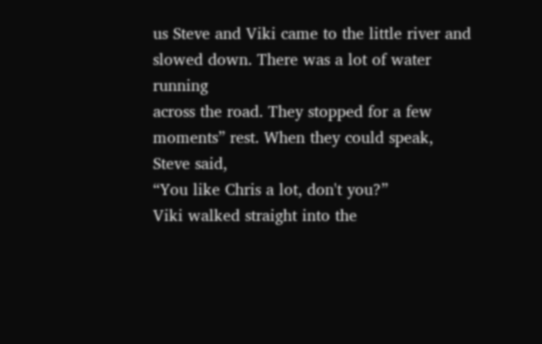us Steve and Viki came to the little river and slowed down. There was a lot of water running
across the road. They stopped for a few moments” rest. When they could speak, Steve said,
“You like Chris a lot, don't you?”
Viki walked straight into the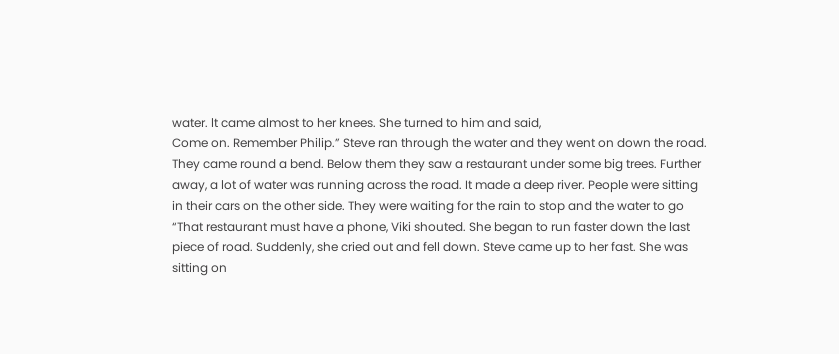water. lt came almost to her knees. She turned to him and said,
Come on. Remember Philip.” Steve ran through the water and they went on down the road.
They came round a bend. Below them they saw a restaurant under some big trees. Further
away, a lot of water was running across the road. It made a deep river. People were sitting
in their cars on the other side. They were waiting for the rain to stop and the water to go
“That restaurant must have a phone, Viki shouted. She began to run faster down the last
piece of road. Suddenly, she cried out and fell down. Steve came up to her fast. She was
sitting on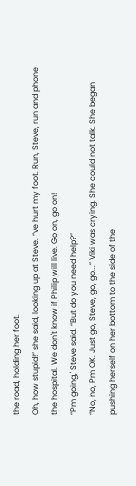the road, holding her foot.
Oh, how stupid!” she said, looking up at Steve. “ve hurt my foot. Run, Steve, run and phone
the hospital. We don't know if Philip will live. Go on, go on!
“Pm going,' Steve said. “But do you need help?”
“No, no, Pm OK. Just go, Steve, go, go...” Viki was crying. She could not talk. She began
pushing herself on her bottom to the side of the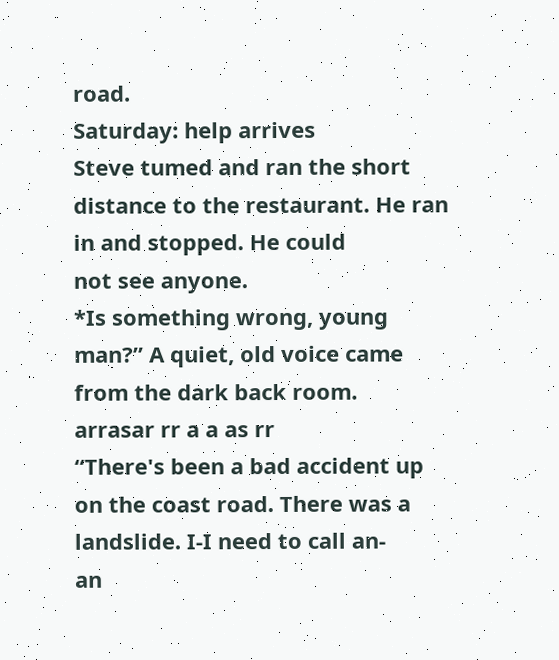road.
Saturday: help arrives
Steve tumed and ran the short distance to the restaurant. He ran in and stopped. He could
not see anyone.
*Is something wrong, young man?” A quiet, old voice came from the dark back room.
arrasar rr a a as rr
“There's been a bad accident up on the coast road. There was a landslide. I-I need to call an-
an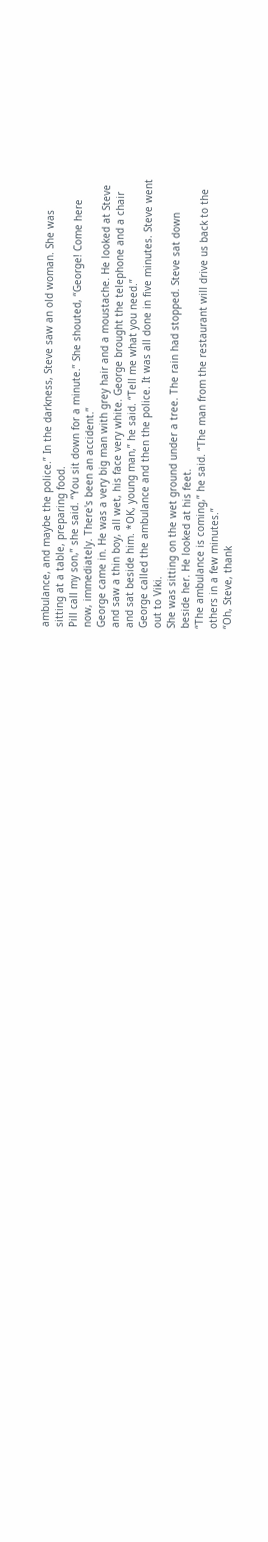ambulance, and maybe the police.” In the darkness, Steve saw an old woman. She was
sitting at a table, preparing food.
Pill call my son,” she said. “You sit down for a minute.” She shouted, “George! Come here
now, immediately. There's been an accident.”
George came in. He was a very big man with grey hair and a moustache. He looked at Steve
and saw a thin boy, all wet, his face very white. George brought the telephone and a chair
and sat beside him. *OK, young man,” he said. “Tell me what you need.”
George called the ambulance and then the police. It was all done in five minutes. Steve went
out to Viki.
She was sitting on the wet ground under a tree. The rain had stopped. Steve sat down
beside her. He looked at his feet.
“The ambulance is coming,” he said. “The man from the restaurant will drive us back to the
others in a few minutes.”
“Oh, Steve, thank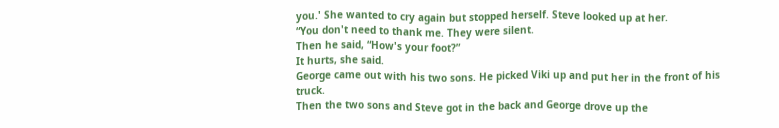you.' She wanted to cry again but stopped herself. Steve looked up at her.
“You don't need to thank me. They were silent.
Then he said, “How's your foot?”
It hurts, she said.
George came out with his two sons. He picked Viki up and put her in the front of his truck.
Then the two sons and Steve got in the back and George drove up the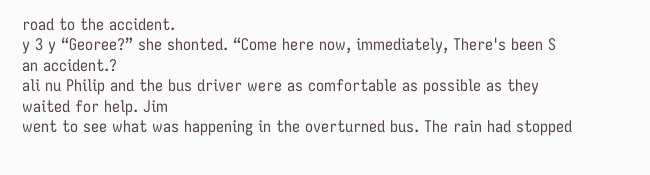road to the accident.
y 3 y “Georee?” she shonted. “Come here now, immediately, There's been S an accident.?
ali nu Philip and the bus driver were as comfortable as possible as they waited for help. Jim
went to see what was happening in the overturned bus. The rain had stopped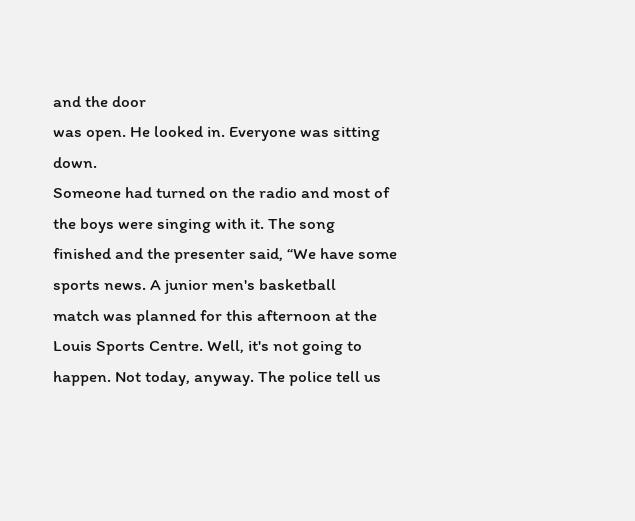and the door
was open. He looked in. Everyone was sitting down.
Someone had turned on the radio and most of the boys were singing with it. The song
finished and the presenter said, “We have some sports news. A junior men's basketball
match was planned for this afternoon at the Louis Sports Centre. Well, it's not going to
happen. Not today, anyway. The police tell us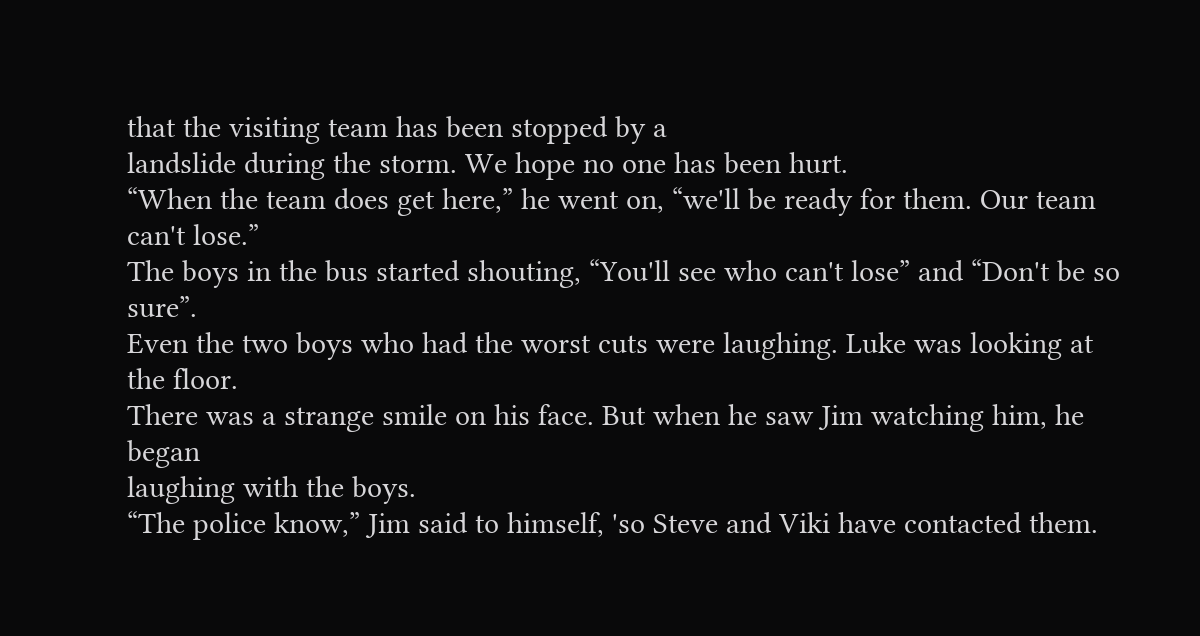that the visiting team has been stopped by a
landslide during the storm. We hope no one has been hurt.
“When the team does get here,” he went on, “we'll be ready for them. Our team can't lose.”
The boys in the bus started shouting, “You'll see who can't lose” and “Don't be so sure”.
Even the two boys who had the worst cuts were laughing. Luke was looking at the floor.
There was a strange smile on his face. But when he saw Jim watching him, he began
laughing with the boys.
“The police know,” Jim said to himself, 'so Steve and Viki have contacted them.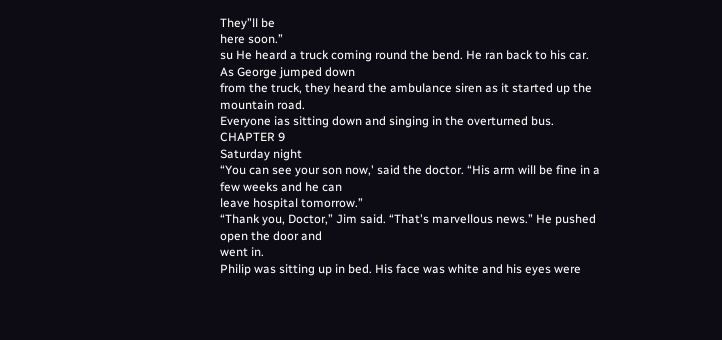They”ll be
here soon.”
su He heard a truck coming round the bend. He ran back to his car. As George jumped down
from the truck, they heard the ambulance siren as it started up the mountain road.
Everyone ias sitting down and singing in the overturned bus. CHAPTER 9
Saturday night
“You can see your son now,' said the doctor. “His arm will be fine in a few weeks and he can
leave hospital tomorrow.”
“Thank you, Doctor,” Jim said. “That's marvellous news.” He pushed open the door and
went in.
Philip was sitting up in bed. His face was white and his eyes were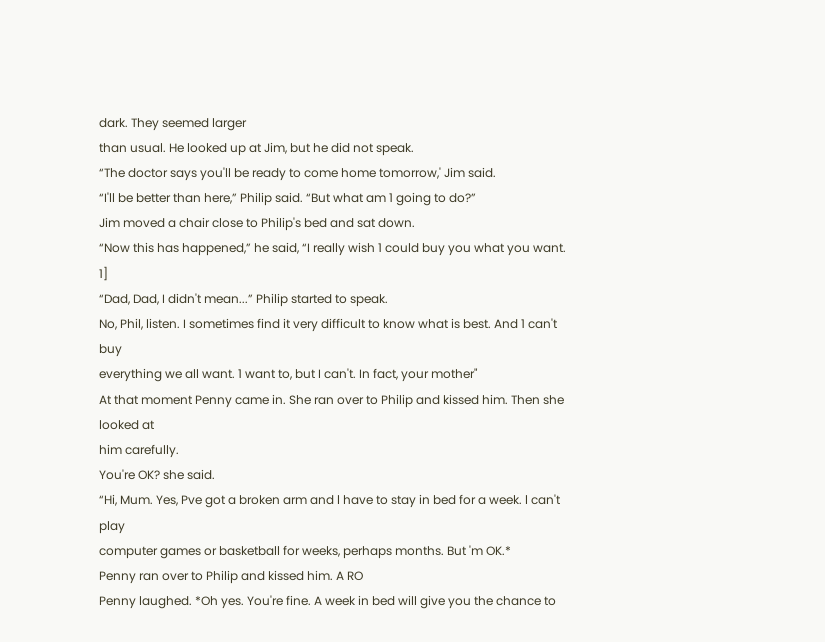dark. They seemed larger
than usual. He looked up at Jim, but he did not speak.
“The doctor says you'll be ready to come home tomorrow,' Jim said.
“I'll be better than here,” Philip said. “But what am 1 going to do?”
Jim moved a chair close to Philip's bed and sat down.
“Now this has happened,” he said, “I really wish 1 could buy you what you want. 1]
“Dad, Dad, I didn't mean...” Philip started to speak.
No, Phil, listen. I sometimes find it very difficult to know what is best. And 1 can't buy
everything we all want. 1 want to, but I can't. In fact, your mother"
At that moment Penny came in. She ran over to Philip and kissed him. Then she looked at
him carefully.
You're OK? she said.
“Hi, Mum. Yes, Pve got a broken arm and l have to stay in bed for a week. l can't play
computer games or basketball for weeks, perhaps months. But 'm OK.*
Penny ran over to Philip and kissed him. A RO
Penny laughed. *Oh yes. You're fine. A week in bed will give you the chance to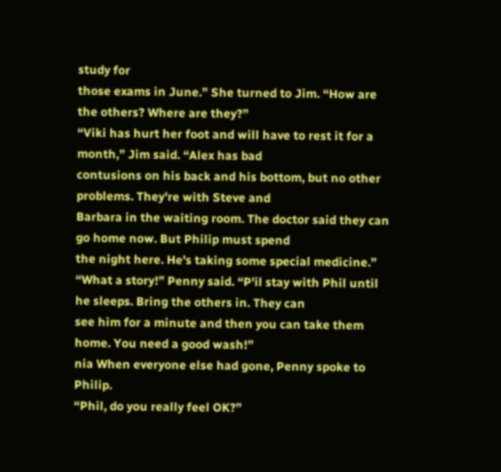study for
those exams in June.” She turned to Jim. “How are the others? Where are they?”
“Viki has hurt her foot and will have to rest it for a month,” Jim said. “Alex has bad
contusions on his back and his bottom, but no other problems. They're with Steve and
Barbara in the waiting room. The doctor said they can go home now. But Philip must spend
the night here. He's taking some special medicine.”
“What a story!” Penny said. “P'il stay with Phil until he sleeps. Bring the others in. They can
see him for a minute and then you can take them home. You need a good wash!”
nia When everyone else had gone, Penny spoke to Philip.
“Phil, do you really feel OK?”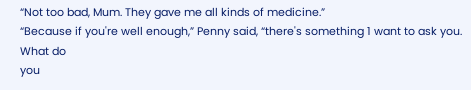“Not too bad, Mum. They gave me all kinds of medicine.”
“Because if you're well enough,” Penny said, “there's something 1 want to ask you. What do
you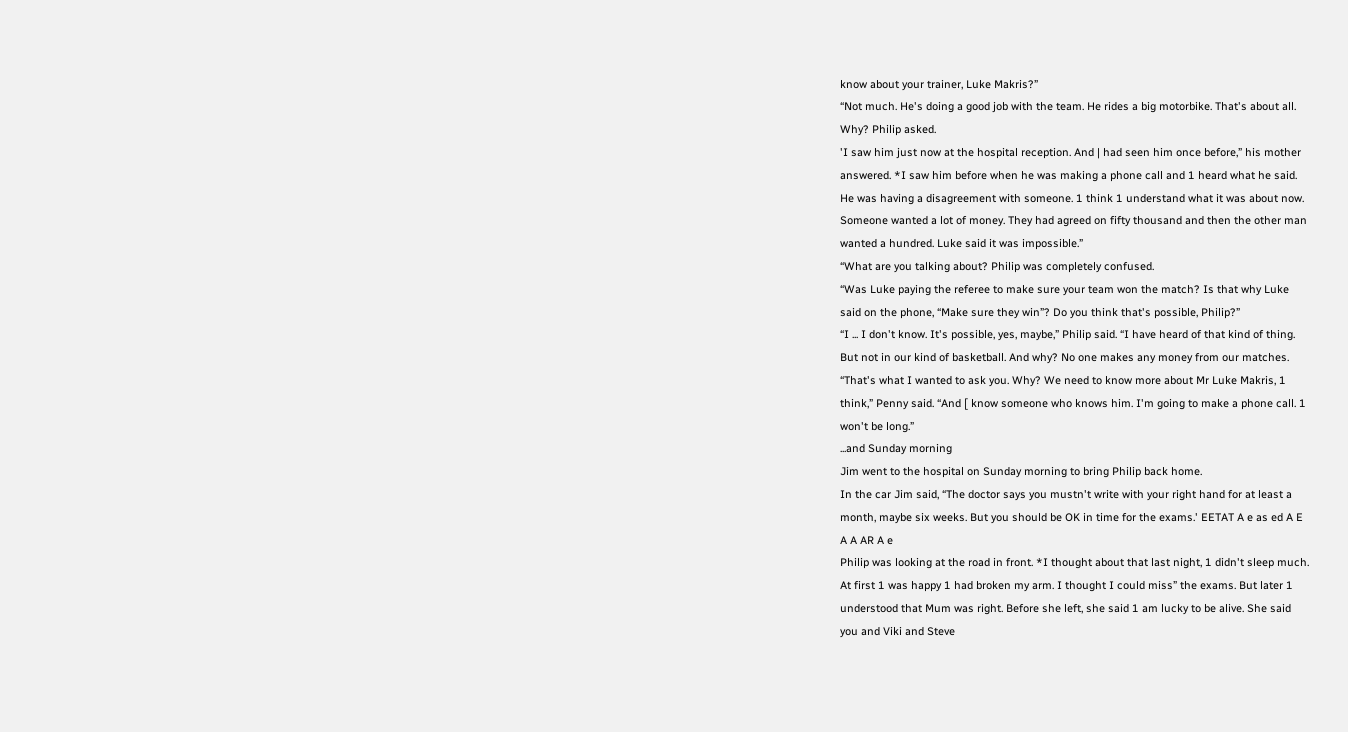know about your trainer, Luke Makris?”
“Not much. He's doing a good job with the team. He rides a big motorbike. That's about all.
Why? Philip asked.
'I saw him just now at the hospital reception. And | had seen him once before,” his mother
answered. *I saw him before when he was making a phone call and 1 heard what he said.
He was having a disagreement with someone. 1 think 1 understand what it was about now.
Someone wanted a lot of money. They had agreed on fifty thousand and then the other man
wanted a hundred. Luke said it was impossible.”
“What are you talking about? Philip was completely confused.
“Was Luke paying the referee to make sure your team won the match? Is that why Luke
said on the phone, “Make sure they win”? Do you think that's possible, Philip?”
“I ... I don't know. It's possible, yes, maybe,” Philip said. “I have heard of that kind of thing.
But not in our kind of basketball. And why? No one makes any money from our matches.
“That's what I wanted to ask you. Why? We need to know more about Mr Luke Makris, 1
think,” Penny said. “And [ know someone who knows him. I'm going to make a phone call. 1
won't be long.”
...and Sunday morning
Jim went to the hospital on Sunday morning to bring Philip back home.
In the car Jim said, “The doctor says you mustn't write with your right hand for at least a
month, maybe six weeks. But you should be OK in time for the exams.' EETAT A e as ed A E
A A AR A e
Philip was looking at the road in front. *I thought about that last night, 1 didn't sleep much.
At first 1 was happy 1 had broken my arm. I thought I could miss” the exams. But later 1
understood that Mum was right. Before she left, she said 1 am lucky to be alive. She said
you and Viki and Steve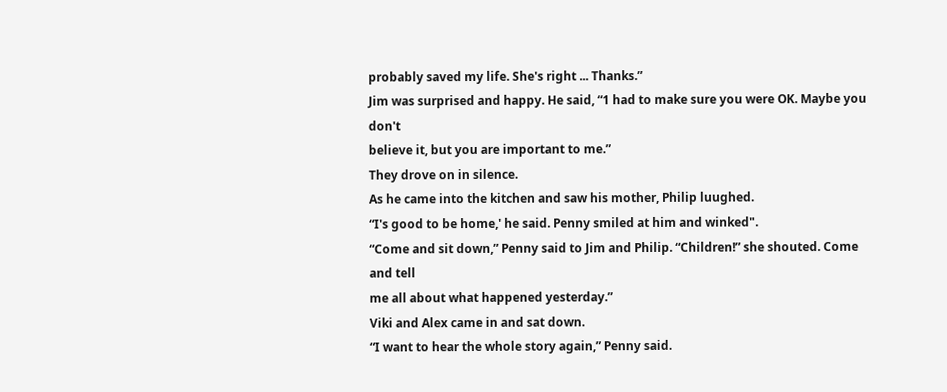probably saved my life. She's right ... Thanks.”
Jim was surprised and happy. He said, “1 had to make sure you were OK. Maybe you don't
believe it, but you are important to me.”
They drove on in silence.
As he came into the kitchen and saw his mother, Philip luughed.
“I's good to be home,' he said. Penny smiled at him and winked".
“Come and sit down,” Penny said to Jim and Philip. “Children!” she shouted. Come and tell
me all about what happened yesterday.”
Viki and Alex came in and sat down.
“I want to hear the whole story again,” Penny said.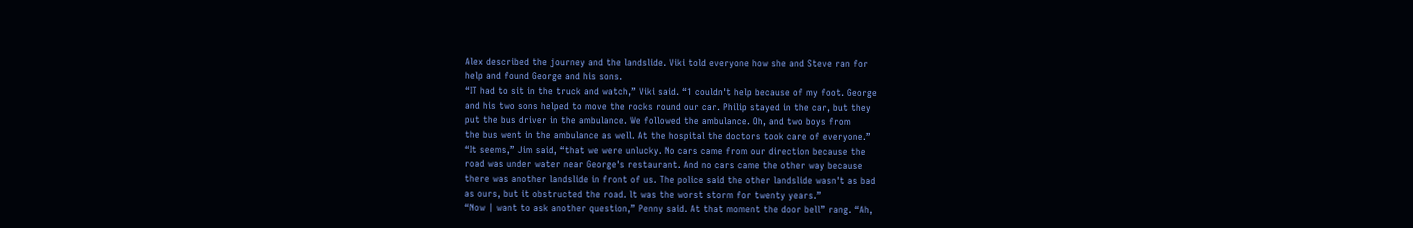Alex described the journey and the landslide. Viki told everyone how she and Steve ran for
help and found George and his sons.
“IT had to sit in the truck and watch,” Viki said. “1 couldn't help because of my foot. George
and his two sons helped to move the rocks round our car. Philip stayed in the car, but they
put the bus driver in the ambulance. We followed the ambulance. Oh, and two boys from
the bus went in the ambulance as well. At the hospital the doctors took care of everyone.”
“It seems,” Jim said, “that we were unlucky. No cars came from our direction because the
road was under water near George's restaurant. And no cars came the other way because
there was another landslide in front of us. The police said the other landslide wasn't as bad
as ours, but it obstructed the road. lt was the worst storm for twenty years.”
“Now | want to ask another question,” Penny said. At that moment the door bell” rang. “Ah,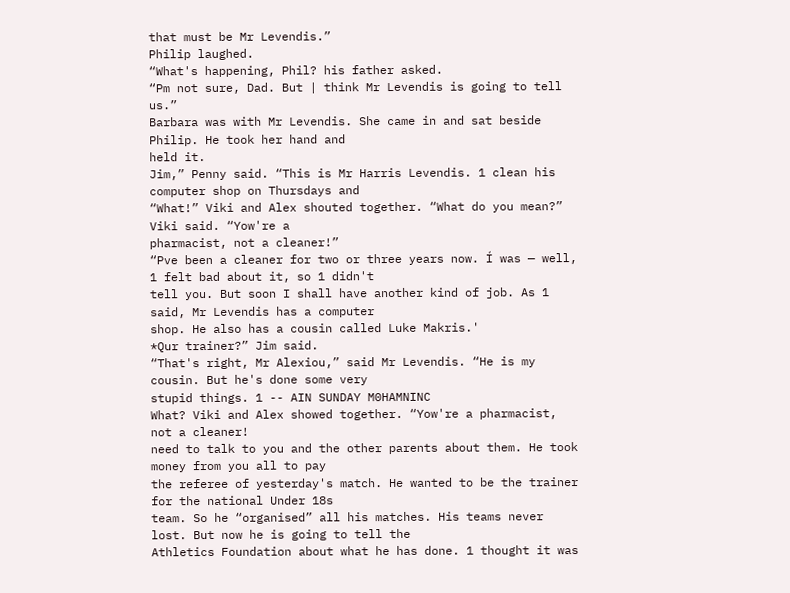that must be Mr Levendis.”
Philip laughed.
“What's happening, Phil? his father asked.
“Pm not sure, Dad. But | think Mr Levendis is going to tell us.”
Barbara was with Mr Levendis. She came in and sat beside Philip. He took her hand and
held it.
Jim,” Penny said. “This is Mr Harris Levendis. 1 clean his computer shop on Thursdays and
“What!” Viki and Alex shouted together. “What do you mean?” Viki said. “Yow're a
pharmacist, not a cleaner!”
“Pve been a cleaner for two or three years now. Í was — well, 1 felt bad about it, so 1 didn't
tell you. But soon I shall have another kind of job. As 1 said, Mr Levendis has a computer
shop. He also has a cousin called Luke Makris.'
*Qur trainer?” Jim said.
“That's right, Mr Alexiou,” said Mr Levendis. “He is my cousin. But he's done some very
stupid things. 1 -- AIN SUNDAY M0HAMNINC
What? Viki and Alex showed together. “Yow're a pharmacist, not a cleaner!
need to talk to you and the other parents about them. He took money from you all to pay
the referee of yesterday's match. He wanted to be the trainer for the national Under 18s
team. So he “organised” all his matches. His teams never lost. But now he is going to tell the
Athletics Foundation about what he has done. 1 thought it was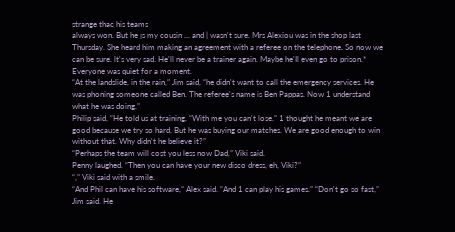strange thac his teams
always won. But he ¡s my cousin ... and | wasn't sure. Mrs Alexiou was in the shop last
Thursday. She heard him making an agreement with a referee on the telephone. So now we
can be sure. lt's very sad. He'll never be a trainer again. Maybe he'Il even go to prison.*
Everyone was quiet for a moment.
“At the landslide, in the rain,” Jim said, “he didn't want to call the emergency services. He
was phoning someone called Ben. The referee's name is Ben Pappas. Now 1 understand
what he was doing.”
Philip said, “He told us at training, “With me you can't lose.” 1 thought he meant we are
good because we try so hard. But he was buying our matches. We are good enough to win
without that. Why didn't he believe it?”
“Perhaps the team will cost you less now Dad,” Viki said.
Penny laughed. “Then you can have your new disco dress, eh, Viki?”
“,” Viki said with a smile.
“And Phil can have his software,” Alex said. “And 1 can play his games.” “Don't go so fast,”
Jim said. He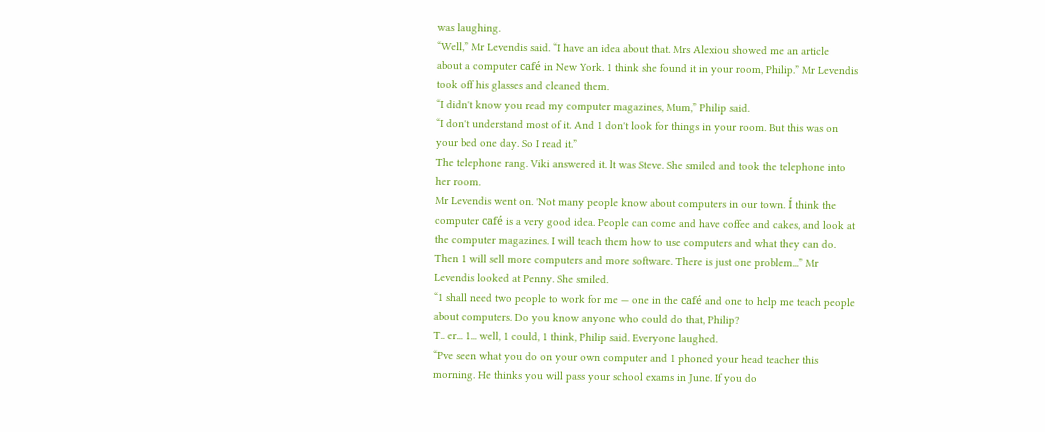was laughing.
“Well,” Mr Levendis said. “I have an idea about that. Mrs Alexiou showed me an article
about a computer café in New York. 1 think she found it in your room, Philip.” Mr Levendis
took off his glasses and cleaned them.
“I didn't know you read my computer magazines, Mum,” Philip said.
“I don't understand most of it. And 1 don't look for things in your room. But this was on
your bed one day. So I read it.”
The telephone rang. Viki answered it. lt was Steve. She smiled and took the telephone into
her room.
Mr Levendis went on. 'Not many people know about computers in our town. Í think the
computer café is a very good idea. People can come and have coffee and cakes, and look at
the computer magazines. I will teach them how to use computers and what they can do.
Then 1 will sell more computers and more software. There is just one problem...” Mr
Levendis looked at Penny. She smiled.
“1 shall need two people to work for me — one in the café and one to help me teach people
about computers. Do you know anyone who could do that, Philip?
T.. er... 1... well, 1 could, 1 think, Philip said. Everyone laughed.
“Pve seen what you do on your own computer and 1 phoned your head teacher this
morning. He thinks you will pass your school exams in June. If you do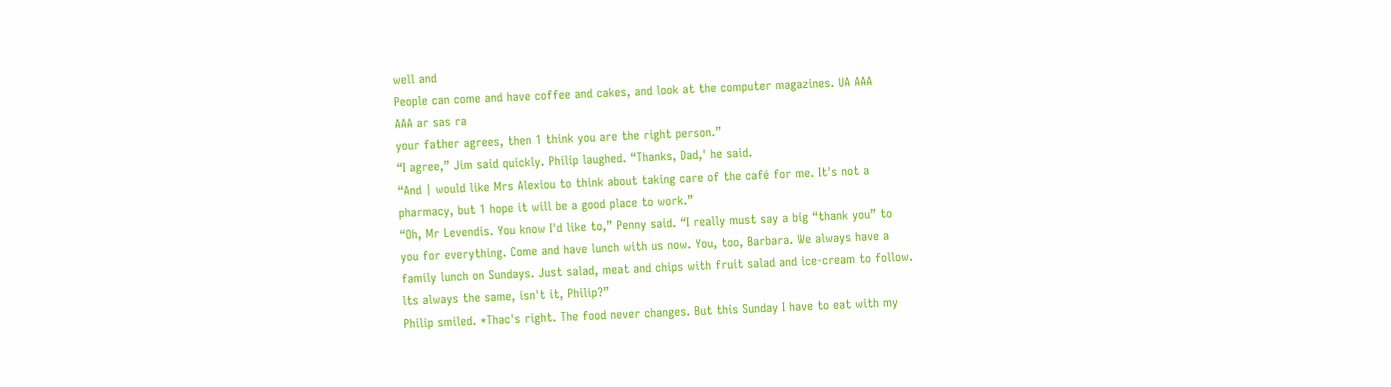well and
People can come and have coffee and cakes, and look at the computer magazines. UA AAA
AAA ar sas ra
your father agrees, then 1 think you are the right person.”
“I agree,” Jim said quickly. Philip laughed. “Thanks, Dad,' he said.
“And | would like Mrs Alexiou to think about taking care of the café for me. It's not a
pharmacy, but 1 hope it will be a good place to work.”
“Oh, Mr Levendis. You know I'd like to,” Penny said. “I really must say a big “thank you” to
you for everything. Come and have lunch with us now. You, too, Barbara. We always have a
family lunch on Sundays. Just salad, meat and chips with fruit salad and ice-cream to follow.
lts always the same, isn't it, Philip?”
Philip smiled. *Thac's right. The food never changes. But this Sunday I have to eat with my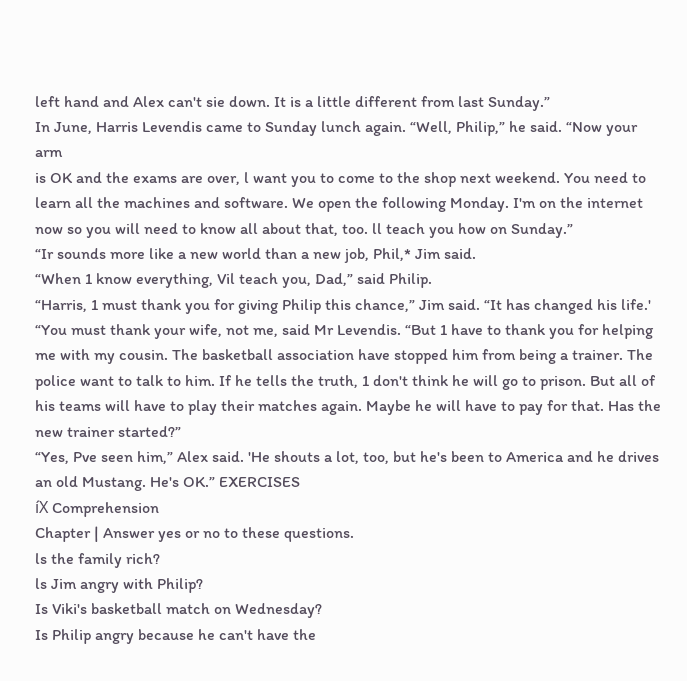left hand and Alex can't sie down. It is a little different from last Sunday.”
In June, Harris Levendis came to Sunday lunch again. “Well, Philip,” he said. “Now your arm
is OK and the exams are over, l want you to come to the shop next weekend. You need to
learn all the machines and software. We open the following Monday. I'm on the internet
now so you will need to know all about that, too. ll teach you how on Sunday.”
“Ir sounds more like a new world than a new job, Phil,* Jim said.
“When 1 know everything, Vil teach you, Dad,” said Philip.
“Harris, 1 must thank you for giving Philip this chance,” Jim said. “It has changed his life.'
“You must thank your wife, not me, said Mr Levendis. “But 1 have to thank you for helping
me with my cousin. The basketball association have stopped him from being a trainer. The
police want to talk to him. If he tells the truth, 1 don't think he will go to prison. But all of
his teams will have to play their matches again. Maybe he will have to pay for that. Has the
new trainer started?”
“Yes, Pve seen him,” Alex said. 'He shouts a lot, too, but he's been to America and he drives
an old Mustang. He's OK.” EXERCISES
íX Comprehension
Chapter | Answer yes or no to these questions.
ls the family rich?
ls Jim angry with Philip?
Is Viki's basketball match on Wednesday?
Is Philip angry because he can't have the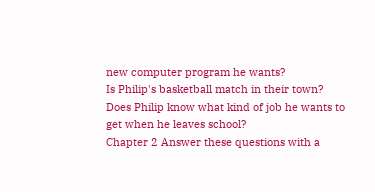new computer program he wants?
Is Philip's basketball match in their town?
Does Philip know what kind of job he wants to get when he leaves school?
Chapter 2 Answer these questions with a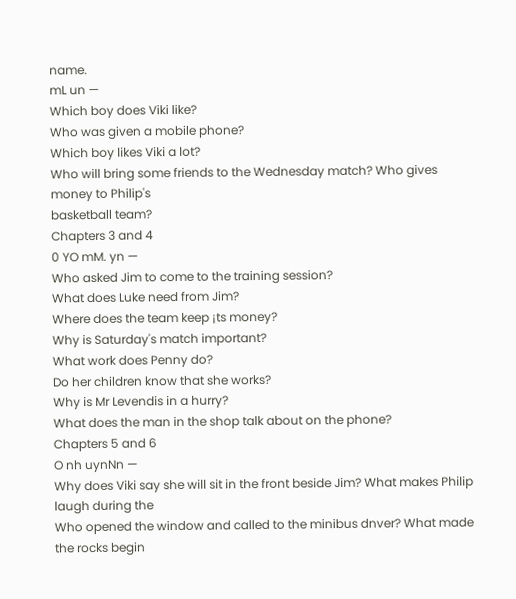name.
mL un —
Which boy does Viki like?
Who was given a mobile phone?
Which boy likes Viki a lot?
Who will bring some friends to the Wednesday match? Who gives money to Philip's
basketball team?
Chapters 3 and 4
0 YO mM. yn —
Who asked Jim to come to the training session?
What does Luke need from Jim?
Where does the team keep ¡ts money?
Why is Saturday's match important?
What work does Penny do?
Do her children know that she works?
Why is Mr Levendis in a hurry?
What does the man in the shop talk about on the phone?
Chapters 5 and 6
O nh uynNn —
Why does Viki say she will sit in the front beside Jim? What makes Philip laugh during the
Who opened the window and called to the minibus dnver? What made the rocks begin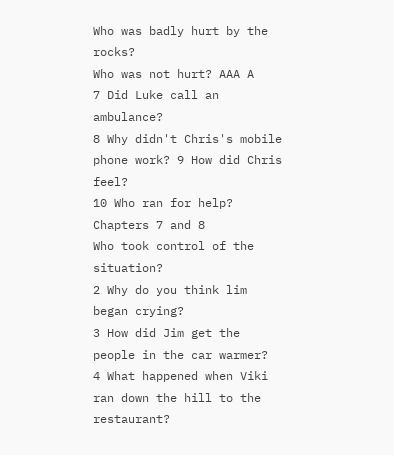Who was badly hurt by the rocks?
Who was not hurt? AAA A
7 Did Luke call an ambulance?
8 Why didn't Chris's mobile phone work? 9 How did Chris feel?
10 Who ran for help?
Chapters 7 and 8
Who took control of the situation?
2 Why do you think lim began crying?
3 How did Jim get the people in the car warmer?
4 What happened when Viki ran down the hill to the restaurant?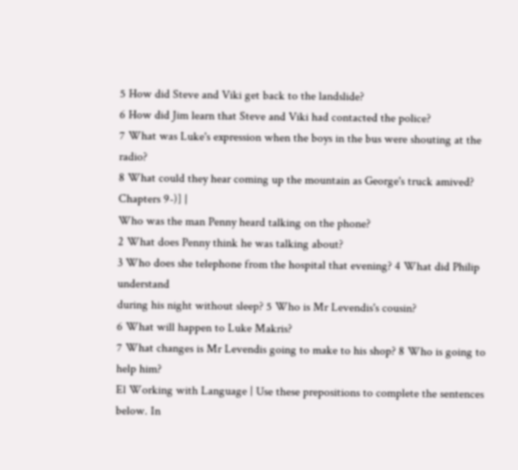5 How did Steve and Viki get back to the landslide?
6 How did Jim learn that Steve and Viki had contacted the police?
7 What was Luke's expression when the boys in the bus were shouting at the radio?
8 What could they hear coming up the mountain as George's truck amived?
Chapters 9-)] |
Who was the man Penny heard talking on the phone?
2 What does Penny think he was talking about?
3 Who does she telephone from the hospital that evening? 4 What did Philip understand
during his night without sleep? 5 Who is Mr Levendis's cousin?
6 What will happen to Luke Makris?
7 What changes is Mr Levendis going to make to his shop? 8 Who is going to help him?
El Working with Language | Use these prepositions to complete the sentences below. In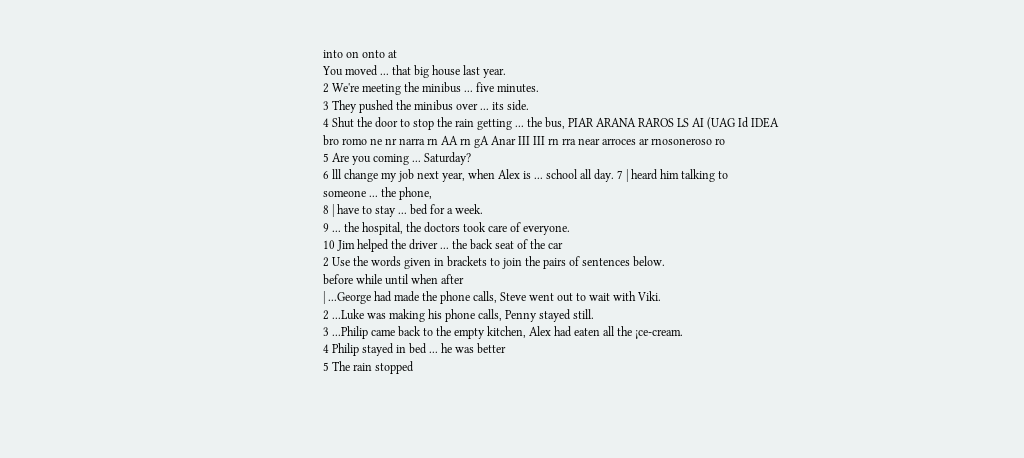into on onto at
You moved ... that big house last year.
2 We're meeting the minibus ... five minutes.
3 They pushed the minibus over ... its side.
4 Shut the door to stop the rain getting ... the bus, PIAR ARANA RAROS LS AI (UAG Id IDEA
bro romo ne nr narra rn AA rn gA Anar III III rn rra near arroces ar rnosoneroso ro
5 Are you coming ... Saturday?
6 lll change my job next year, when Alex is ... school all day. 7 | heard him talking to
someone ... the phone,
8 | have to stay ... bed for a week.
9 ... the hospital, the doctors took care of everyone.
10 Jim helped the driver ... the back seat of the car
2 Use the words given in brackets to join the pairs of sentences below.
before while until when after
| ...George had made the phone calls, Steve went out to wait with Viki.
2 ...Luke was making his phone calls, Penny stayed still.
3 ...Philip came back to the empty kitchen, Alex had eaten all the ¡ce-cream.
4 Philip stayed in bed ... he was better
5 The rain stopped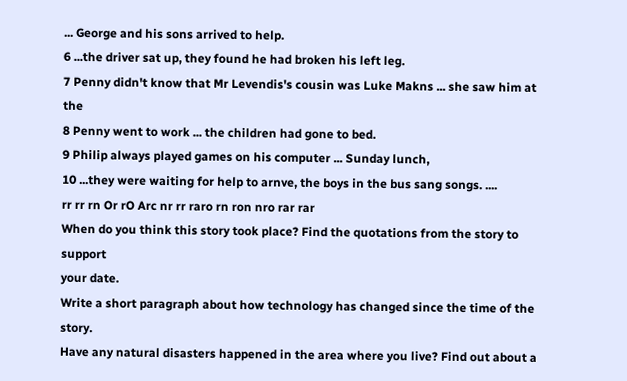... George and his sons arrived to help.
6 ...the driver sat up, they found he had broken his left leg.
7 Penny didn't know that Mr Levendis's cousin was Luke Makns ... she saw him at the
8 Penny went to work ... the children had gone to bed.
9 Philip always played games on his computer ... Sunday lunch,
10 ...they were waiting for help to arnve, the boys in the bus sang songs. ....
rr rr rn Or rO Arc nr rr raro rn ron nro rar rar
When do you think this story took place? Find the quotations from the story to support
your date.
Write a short paragraph about how technology has changed since the time of the story.
Have any natural disasters happened in the area where you live? Find out about a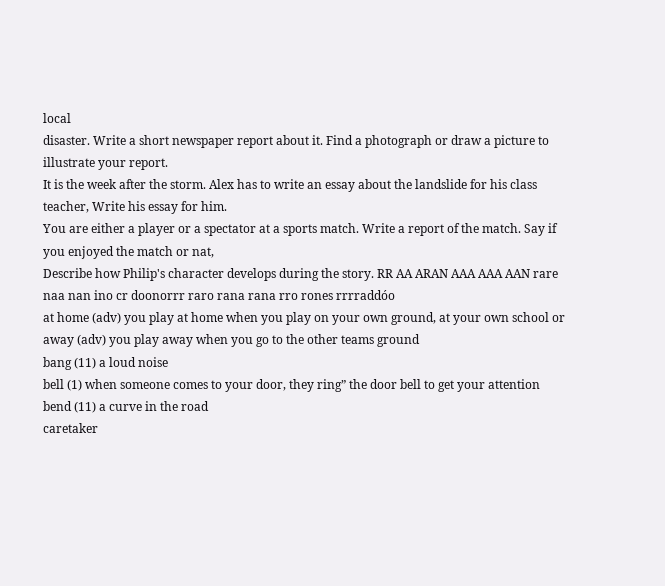local
disaster. Write a short newspaper report about it. Find a photograph or draw a picture to
illustrate your report.
It is the week after the storm. Alex has to write an essay about the landslide for his class
teacher, Write his essay for him.
You are either a player or a spectator at a sports match. Write a report of the match. Say if
you enjoyed the match or nat,
Describe how Philip's character develops during the story. RR AA ARAN AAA AAA AAN rare
naa nan ino cr doonorrr raro rana rana rro rones rrrraddóo
at home (adv) you play at home when you play on your own ground, at your own school or
away (adv) you play away when you go to the other teams ground
bang (11) a loud noise
bell (1) when someone comes to your door, they ring” the door bell to get your attention
bend (11) a curve in the road
caretaker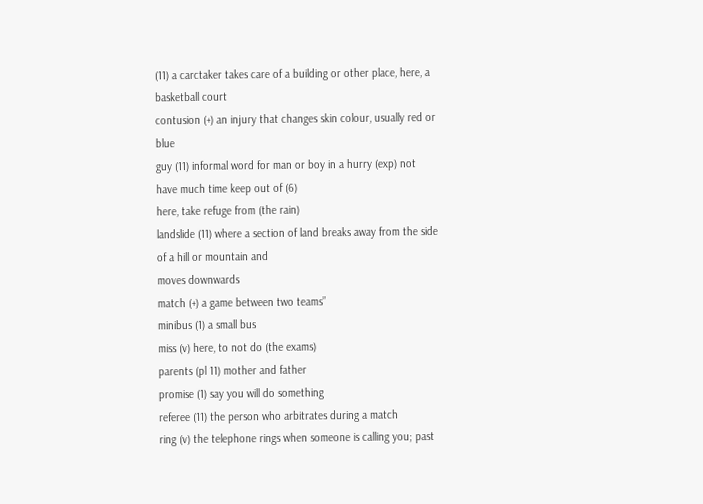(11) a carctaker takes care of a building or other place, here, a basketball court
contusion (+) an injury that changes skin colour, usually red or blue
guy (11) informal word for man or boy in a hurry (exp) not have much time keep out of (6)
here, take refuge from (the rain)
landslide (11) where a section of land breaks away from the side of a hill or mountain and
moves downwards
match (+) a game between two teams”
minibus (1) a small bus
miss (v) here, to not do (the exams)
parents (pl 11) mother and father
promise (1) say you will do something
referee (11) the person who arbitrates during a match
ring (v) the telephone rings when someone is calling you; past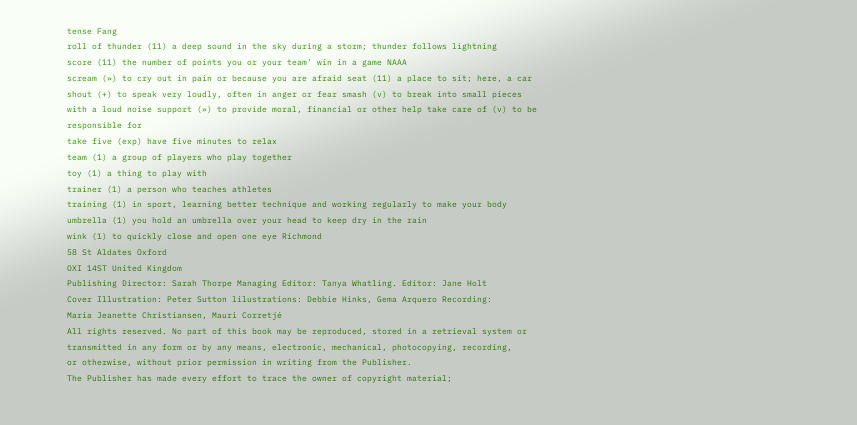tense Fang
roll of thunder (11) a deep sound in the sky during a storm; thunder follows lightning
score (11) the number of points you or your team' win in a game NAAA
scream (») to cry out in pain or because you are afraid seat (11) a place to sit; here, a car
shout (+) to speak very loudly, often in anger or fear smash (v) to break into small pieces
with a loud noise support (») to provide moral, financial or other help take care of (v) to be
responsible for
take five (exp) have five minutes to relax
team (1) a group of players who play together
toy (1) a thing to play with
trainer (1) a person who teaches athletes
training (1) in sport, learning better technique and working regularly to make your body
umbrella (1) you hold an umbrella over your head to keep dry in the rain
wink (1) to quickly close and open one eye Richmond
58 St Aldates Oxford
OXI 14ST United Kingdom
Publishing Director: Sarah Thorpe Managing Editor: Tanya Whatling. Editor: Jane Holt
Cover Illustration: Peter Sutton lilustrations: Debbie Hinks, Gema Arquero Recording:
Maria Jeanette Christiansen, Mauri Corretjé
All rights reserved. No part of this book may be reproduced, stored in a retrieval system or
transmitted in any form or by any means, electronic, mechanical, photocopying, recording,
or otherwise, without prior permission in writing from the Publisher.
The Publisher has made every effort to trace the owner of copyright material;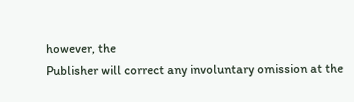however, the
Publisher will correct any involuntary omission at the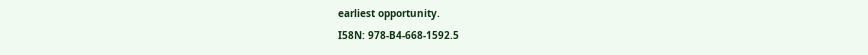earliest opportunity.
I58N: 978-B4-668-1592.5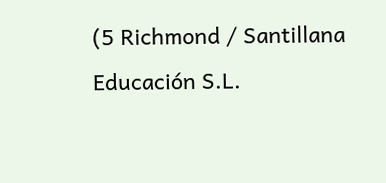(5 Richmond / Santillana Educación S.L.